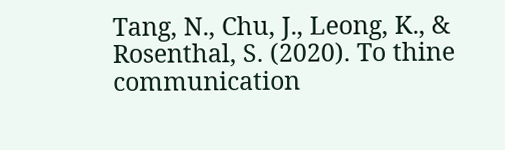Tang, N., Chu, J., Leong, K., & Rosenthal, S. (2020). To thine communication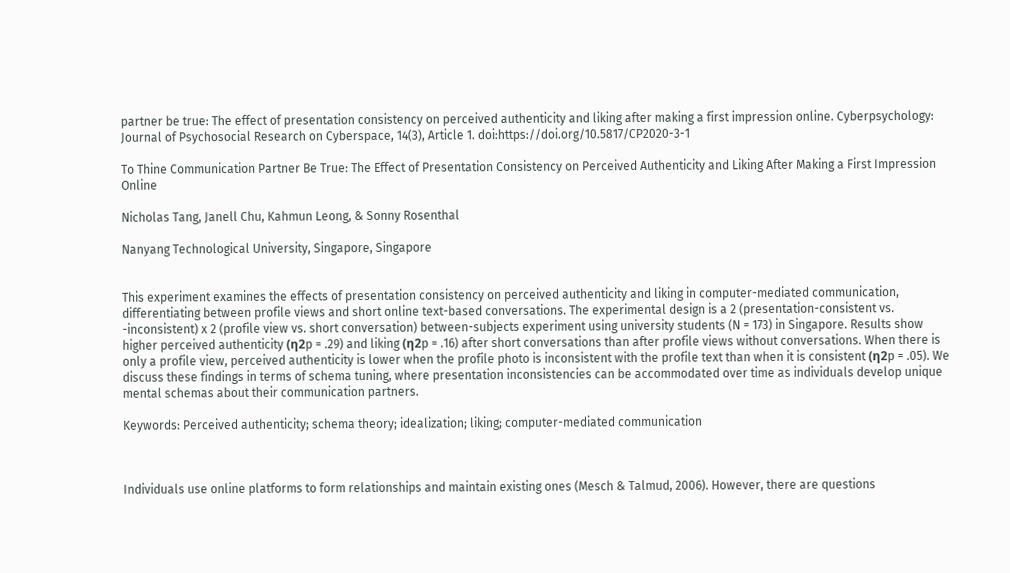partner be true: The effect of presentation consistency on perceived authenticity and liking after making a first impression online. Cyberpsychology: Journal of Psychosocial Research on Cyberspace, 14(3), Article 1. doi:https://doi.org/10.5817/CP2020-3-1

To Thine Communication Partner Be True: The Effect of Presentation Consistency on Perceived Authenticity and Liking After Making a First Impression Online

Nicholas Tang, Janell Chu, Kahmun Leong, & Sonny Rosenthal

Nanyang Technological University, Singapore, Singapore


This experiment examines the effects of presentation consistency on perceived authenticity and liking in computer-mediated communication, differentiating between profile views and short online text-based conversations. The experimental design is a 2 (presentation-consistent vs. -inconsistent) x 2 (profile view vs. short conversation) between-subjects experiment using university students (N = 173) in Singapore. Results show higher perceived authenticity (η2p = .29) and liking (η2p = .16) after short conversations than after profile views without conversations. When there is only a profile view, perceived authenticity is lower when the profile photo is inconsistent with the profile text than when it is consistent (η2p = .05). We discuss these findings in terms of schema tuning, where presentation inconsistencies can be accommodated over time as individuals develop unique mental schemas about their communication partners.

Keywords: Perceived authenticity; schema theory; idealization; liking; computer-mediated communication



Individuals use online platforms to form relationships and maintain existing ones (Mesch & Talmud, 2006). However, there are questions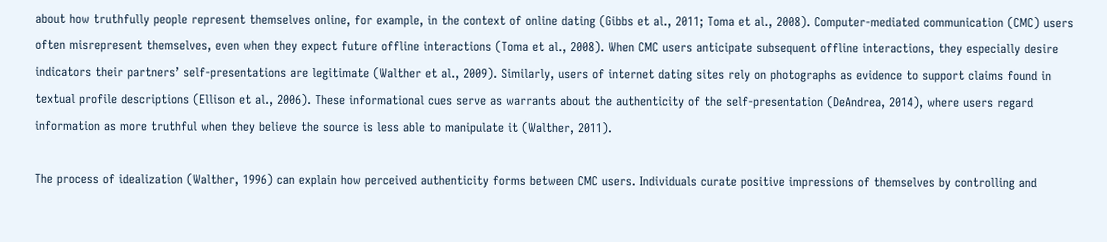about how truthfully people represent themselves online, for example, in the context of online dating (Gibbs et al., 2011; Toma et al., 2008). Computer-mediated communication (CMC) users often misrepresent themselves, even when they expect future offline interactions (Toma et al., 2008). When CMC users anticipate subsequent offline interactions, they especially desire indicators their partners’ self-presentations are legitimate (Walther et al., 2009). Similarly, users of internet dating sites rely on photographs as evidence to support claims found in textual profile descriptions (Ellison et al., 2006). These informational cues serve as warrants about the authenticity of the self-presentation (DeAndrea, 2014), where users regard information as more truthful when they believe the source is less able to manipulate it (Walther, 2011).

The process of idealization (Walther, 1996) can explain how perceived authenticity forms between CMC users. Individuals curate positive impressions of themselves by controlling and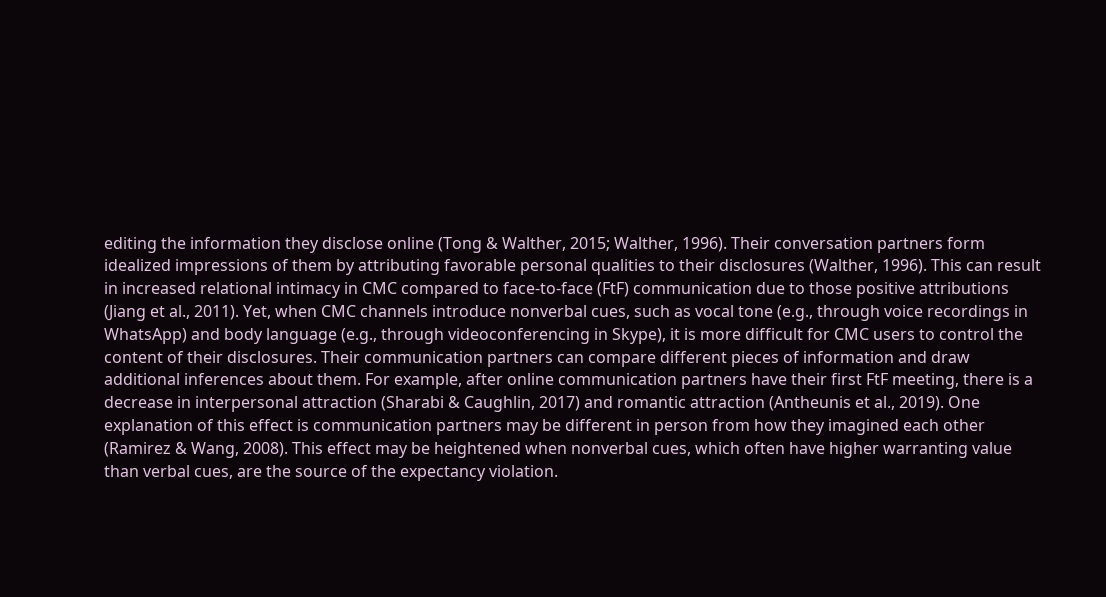editing the information they disclose online (Tong & Walther, 2015; Walther, 1996). Their conversation partners form idealized impressions of them by attributing favorable personal qualities to their disclosures (Walther, 1996). This can result in increased relational intimacy in CMC compared to face-to-face (FtF) communication due to those positive attributions (Jiang et al., 2011). Yet, when CMC channels introduce nonverbal cues, such as vocal tone (e.g., through voice recordings in WhatsApp) and body language (e.g., through videoconferencing in Skype), it is more difficult for CMC users to control the content of their disclosures. Their communication partners can compare different pieces of information and draw additional inferences about them. For example, after online communication partners have their first FtF meeting, there is a decrease in interpersonal attraction (Sharabi & Caughlin, 2017) and romantic attraction (Antheunis et al., 2019). One explanation of this effect is communication partners may be different in person from how they imagined each other (Ramirez & Wang, 2008). This effect may be heightened when nonverbal cues, which often have higher warranting value than verbal cues, are the source of the expectancy violation.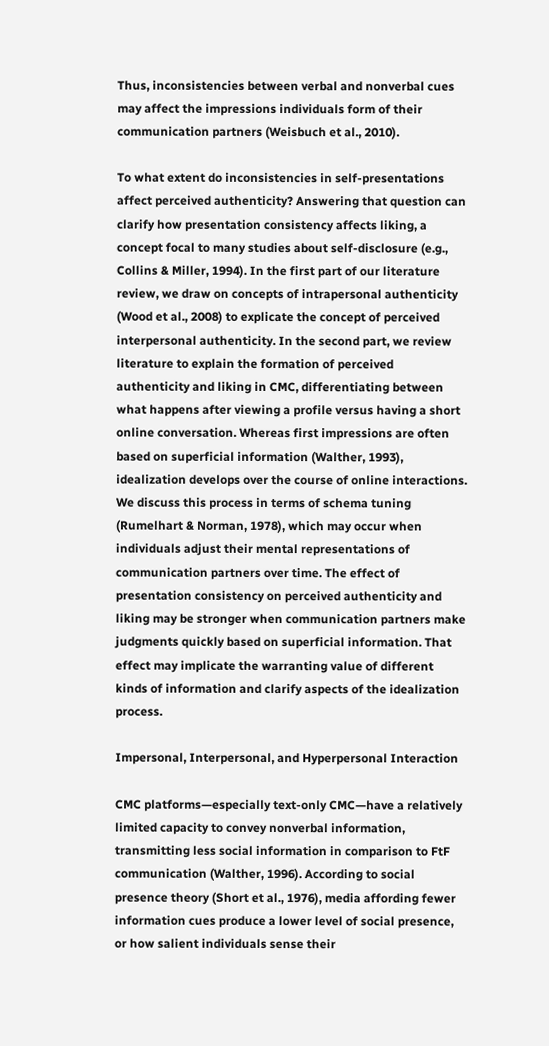Thus, inconsistencies between verbal and nonverbal cues may affect the impressions individuals form of their communication partners (Weisbuch et al., 2010).

To what extent do inconsistencies in self-presentations affect perceived authenticity? Answering that question can clarify how presentation consistency affects liking, a concept focal to many studies about self-disclosure (e.g., Collins & Miller, 1994). In the first part of our literature review, we draw on concepts of intrapersonal authenticity (Wood et al., 2008) to explicate the concept of perceived interpersonal authenticity. In the second part, we review literature to explain the formation of perceived authenticity and liking in CMC, differentiating between what happens after viewing a profile versus having a short online conversation. Whereas first impressions are often based on superficial information (Walther, 1993), idealization develops over the course of online interactions. We discuss this process in terms of schema tuning (Rumelhart & Norman, 1978), which may occur when individuals adjust their mental representations of communication partners over time. The effect of presentation consistency on perceived authenticity and liking may be stronger when communication partners make judgments quickly based on superficial information. That effect may implicate the warranting value of different kinds of information and clarify aspects of the idealization process.

Impersonal, Interpersonal, and Hyperpersonal Interaction

CMC platforms—especially text-only CMC—have a relatively limited capacity to convey nonverbal information, transmitting less social information in comparison to FtF communication (Walther, 1996). According to social presence theory (Short et al., 1976), media affording fewer information cues produce a lower level of social presence, or how salient individuals sense their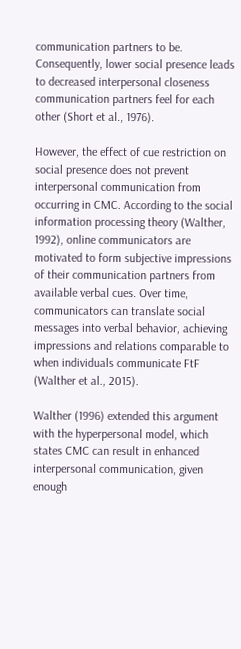communication partners to be. Consequently, lower social presence leads to decreased interpersonal closeness communication partners feel for each other (Short et al., 1976).

However, the effect of cue restriction on social presence does not prevent interpersonal communication from occurring in CMC. According to the social information processing theory (Walther, 1992), online communicators are motivated to form subjective impressions of their communication partners from available verbal cues. Over time, communicators can translate social messages into verbal behavior, achieving impressions and relations comparable to when individuals communicate FtF (Walther et al., 2015).

Walther (1996) extended this argument with the hyperpersonal model, which states CMC can result in enhanced interpersonal communication, given enough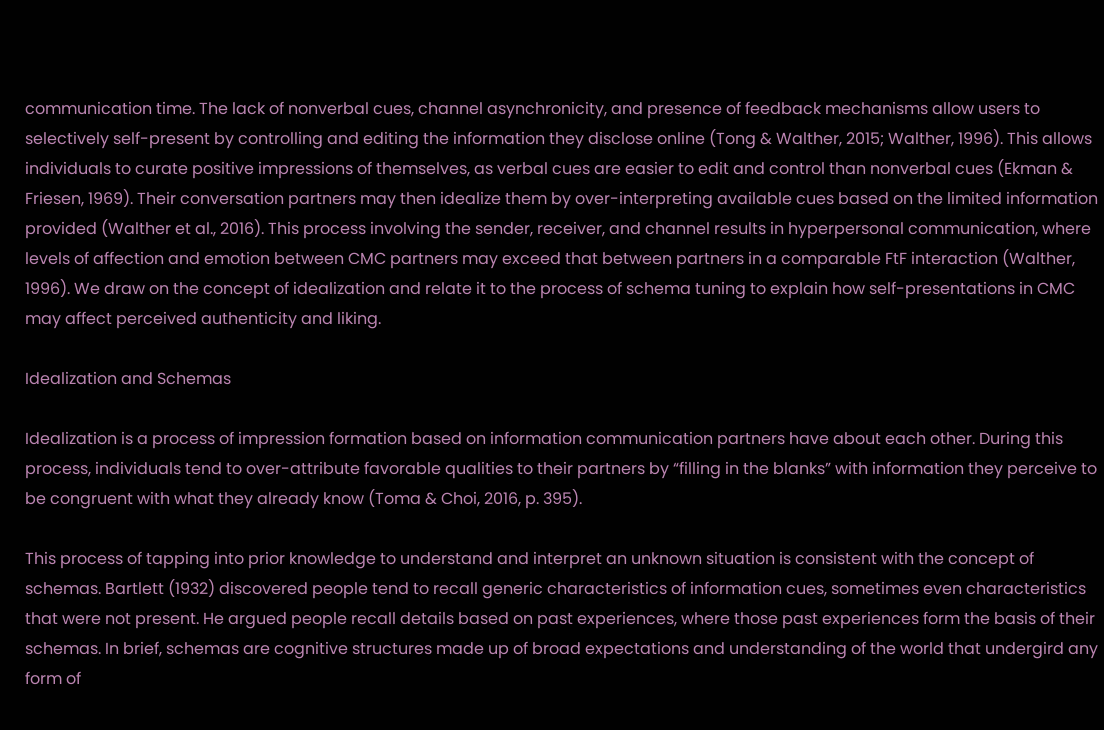communication time. The lack of nonverbal cues, channel asynchronicity, and presence of feedback mechanisms allow users to selectively self-present by controlling and editing the information they disclose online (Tong & Walther, 2015; Walther, 1996). This allows individuals to curate positive impressions of themselves, as verbal cues are easier to edit and control than nonverbal cues (Ekman & Friesen, 1969). Their conversation partners may then idealize them by over-interpreting available cues based on the limited information provided (Walther et al., 2016). This process involving the sender, receiver, and channel results in hyperpersonal communication, where levels of affection and emotion between CMC partners may exceed that between partners in a comparable FtF interaction (Walther, 1996). We draw on the concept of idealization and relate it to the process of schema tuning to explain how self-presentations in CMC may affect perceived authenticity and liking.

Idealization and Schemas

Idealization is a process of impression formation based on information communication partners have about each other. During this process, individuals tend to over-attribute favorable qualities to their partners by “filling in the blanks” with information they perceive to be congruent with what they already know (Toma & Choi, 2016, p. 395).

This process of tapping into prior knowledge to understand and interpret an unknown situation is consistent with the concept of schemas. Bartlett (1932) discovered people tend to recall generic characteristics of information cues, sometimes even characteristics that were not present. He argued people recall details based on past experiences, where those past experiences form the basis of their schemas. In brief, schemas are cognitive structures made up of broad expectations and understanding of the world that undergird any form of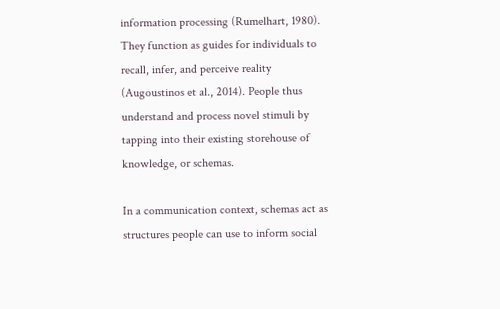information processing (Rumelhart, 1980). They function as guides for individuals to recall, infer, and perceive reality (Augoustinos et al., 2014). People thus understand and process novel stimuli by tapping into their existing storehouse of knowledge, or schemas.

In a communication context, schemas act as structures people can use to inform social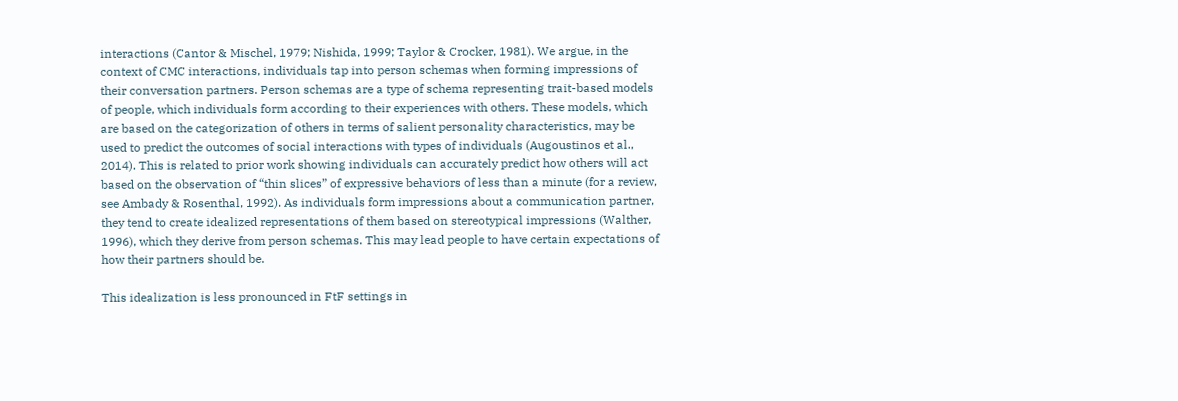interactions (Cantor & Mischel, 1979; Nishida, 1999; Taylor & Crocker, 1981). We argue, in the context of CMC interactions, individuals tap into person schemas when forming impressions of their conversation partners. Person schemas are a type of schema representing trait-based models of people, which individuals form according to their experiences with others. These models, which are based on the categorization of others in terms of salient personality characteristics, may be used to predict the outcomes of social interactions with types of individuals (Augoustinos et al., 2014). This is related to prior work showing individuals can accurately predict how others will act based on the observation of “thin slices” of expressive behaviors of less than a minute (for a review, see Ambady & Rosenthal, 1992). As individuals form impressions about a communication partner, they tend to create idealized representations of them based on stereotypical impressions (Walther, 1996), which they derive from person schemas. This may lead people to have certain expectations of how their partners should be.

This idealization is less pronounced in FtF settings in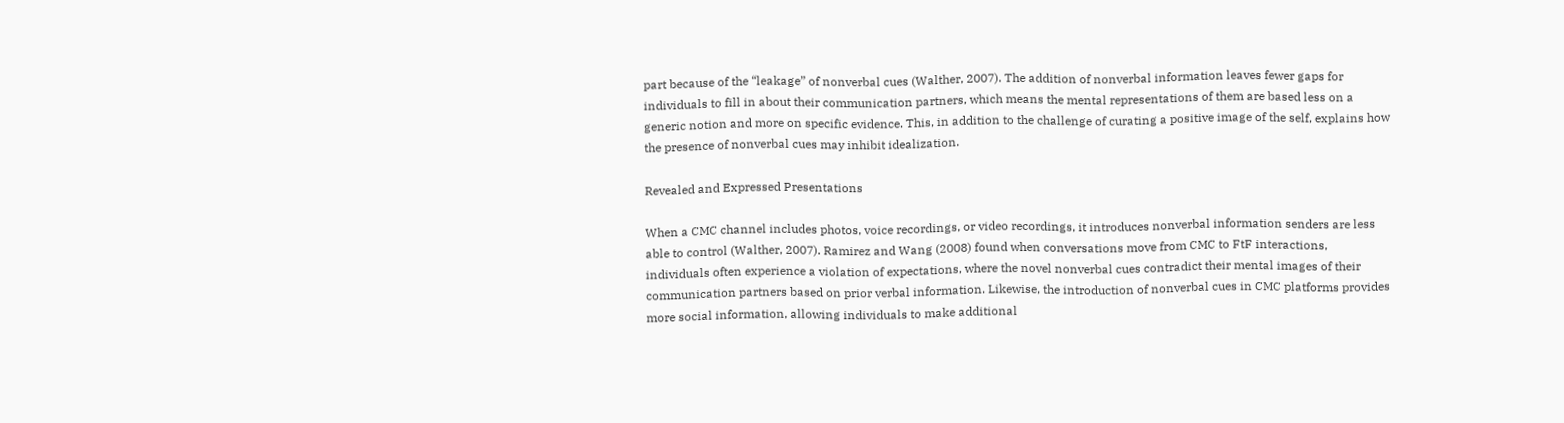part because of the “leakage” of nonverbal cues (Walther, 2007). The addition of nonverbal information leaves fewer gaps for individuals to fill in about their communication partners, which means the mental representations of them are based less on a generic notion and more on specific evidence. This, in addition to the challenge of curating a positive image of the self, explains how the presence of nonverbal cues may inhibit idealization.

Revealed and Expressed Presentations

When a CMC channel includes photos, voice recordings, or video recordings, it introduces nonverbal information senders are less able to control (Walther, 2007). Ramirez and Wang (2008) found when conversations move from CMC to FtF interactions, individuals often experience a violation of expectations, where the novel nonverbal cues contradict their mental images of their communication partners based on prior verbal information. Likewise, the introduction of nonverbal cues in CMC platforms provides more social information, allowing individuals to make additional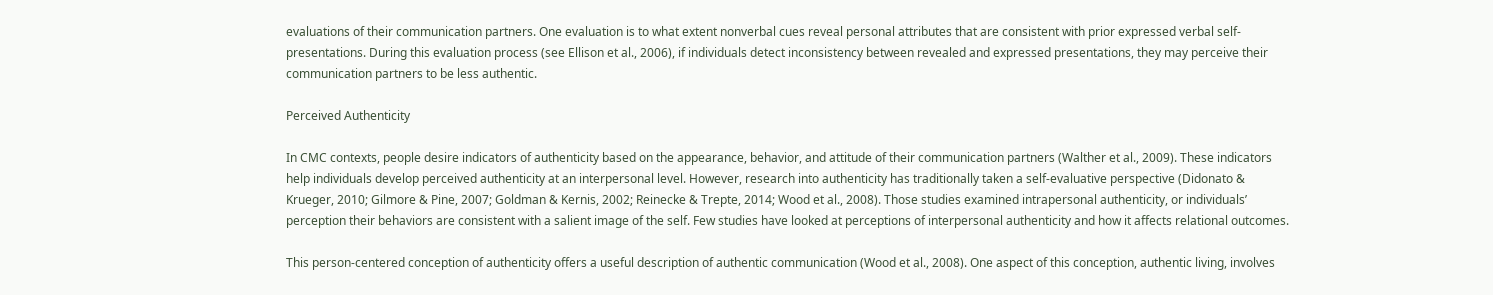evaluations of their communication partners. One evaluation is to what extent nonverbal cues reveal personal attributes that are consistent with prior expressed verbal self-presentations. During this evaluation process (see Ellison et al., 2006), if individuals detect inconsistency between revealed and expressed presentations, they may perceive their communication partners to be less authentic.

Perceived Authenticity

In CMC contexts, people desire indicators of authenticity based on the appearance, behavior, and attitude of their communication partners (Walther et al., 2009). These indicators help individuals develop perceived authenticity at an interpersonal level. However, research into authenticity has traditionally taken a self-evaluative perspective (Didonato & Krueger, 2010; Gilmore & Pine, 2007; Goldman & Kernis, 2002; Reinecke & Trepte, 2014; Wood et al., 2008). Those studies examined intrapersonal authenticity, or individuals’ perception their behaviors are consistent with a salient image of the self. Few studies have looked at perceptions of interpersonal authenticity and how it affects relational outcomes.

This person-centered conception of authenticity offers a useful description of authentic communication (Wood et al., 2008). One aspect of this conception, authentic living, involves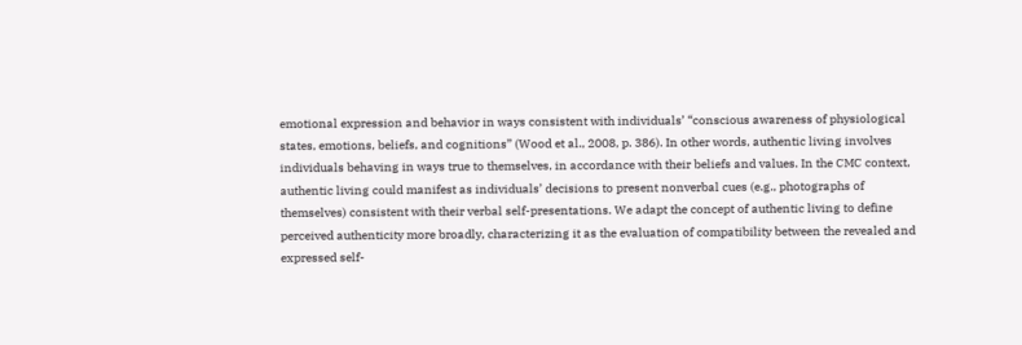emotional expression and behavior in ways consistent with individuals’ “conscious awareness of physiological states, emotions, beliefs, and cognitions” (Wood et al., 2008, p. 386). In other words, authentic living involves individuals behaving in ways true to themselves, in accordance with their beliefs and values. In the CMC context, authentic living could manifest as individuals’ decisions to present nonverbal cues (e.g., photographs of themselves) consistent with their verbal self-presentations. We adapt the concept of authentic living to define perceived authenticity more broadly, characterizing it as the evaluation of compatibility between the revealed and expressed self-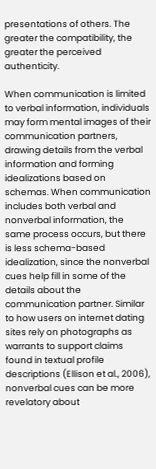presentations of others. The greater the compatibility, the greater the perceived authenticity.

When communication is limited to verbal information, individuals may form mental images of their communication partners, drawing details from the verbal information and forming idealizations based on schemas. When communication includes both verbal and nonverbal information, the same process occurs, but there is less schema-based idealization, since the nonverbal cues help fill in some of the details about the communication partner. Similar to how users on internet dating sites rely on photographs as warrants to support claims found in textual profile descriptions (Ellison et al., 2006), nonverbal cues can be more revelatory about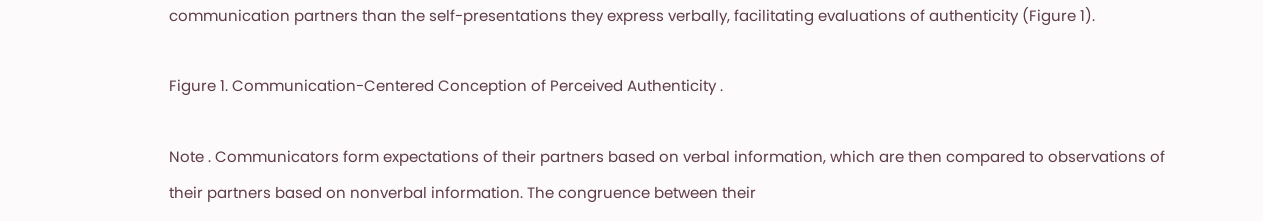communication partners than the self-presentations they express verbally, facilitating evaluations of authenticity (Figure 1).

Figure 1. Communication-Centered Conception of Perceived Authenticity .

Note . Communicators form expectations of their partners based on verbal information, which are then compared to observations of
their partners based on nonverbal information. The congruence between their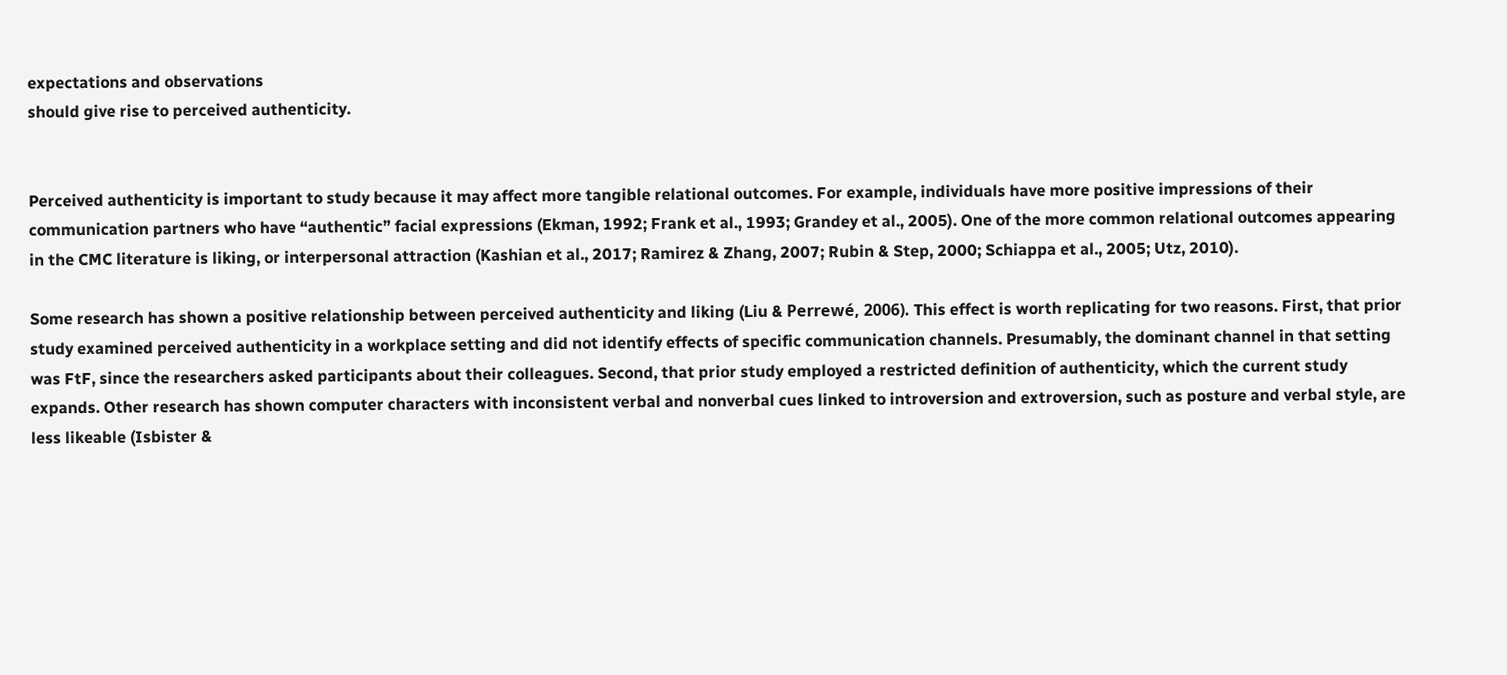expectations and observations
should give rise to perceived authenticity.


Perceived authenticity is important to study because it may affect more tangible relational outcomes. For example, individuals have more positive impressions of their communication partners who have “authentic” facial expressions (Ekman, 1992; Frank et al., 1993; Grandey et al., 2005). One of the more common relational outcomes appearing in the CMC literature is liking, or interpersonal attraction (Kashian et al., 2017; Ramirez & Zhang, 2007; Rubin & Step, 2000; Schiappa et al., 2005; Utz, 2010).

Some research has shown a positive relationship between perceived authenticity and liking (Liu & Perrewé, 2006). This effect is worth replicating for two reasons. First, that prior study examined perceived authenticity in a workplace setting and did not identify effects of specific communication channels. Presumably, the dominant channel in that setting was FtF, since the researchers asked participants about their colleagues. Second, that prior study employed a restricted definition of authenticity, which the current study expands. Other research has shown computer characters with inconsistent verbal and nonverbal cues linked to introversion and extroversion, such as posture and verbal style, are less likeable (Isbister &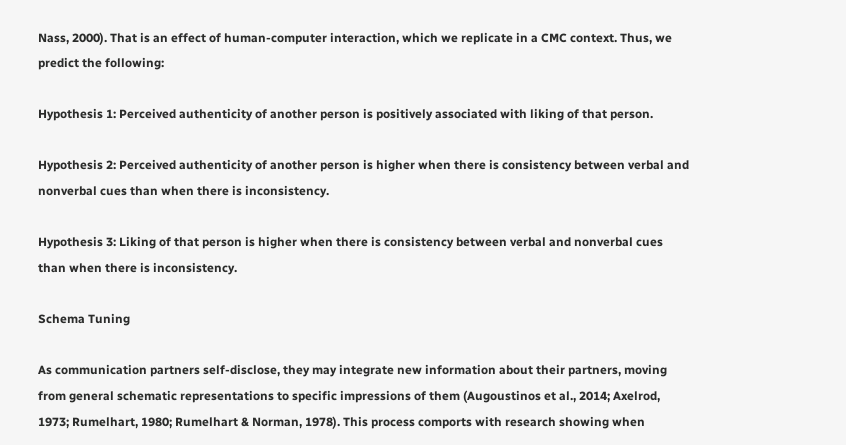Nass, 2000). That is an effect of human-computer interaction, which we replicate in a CMC context. Thus, we predict the following:

Hypothesis 1: Perceived authenticity of another person is positively associated with liking of that person.

Hypothesis 2: Perceived authenticity of another person is higher when there is consistency between verbal and nonverbal cues than when there is inconsistency.

Hypothesis 3: Liking of that person is higher when there is consistency between verbal and nonverbal cues than when there is inconsistency.

Schema Tuning

As communication partners self-disclose, they may integrate new information about their partners, moving from general schematic representations to specific impressions of them (Augoustinos et al., 2014; Axelrod, 1973; Rumelhart, 1980; Rumelhart & Norman, 1978). This process comports with research showing when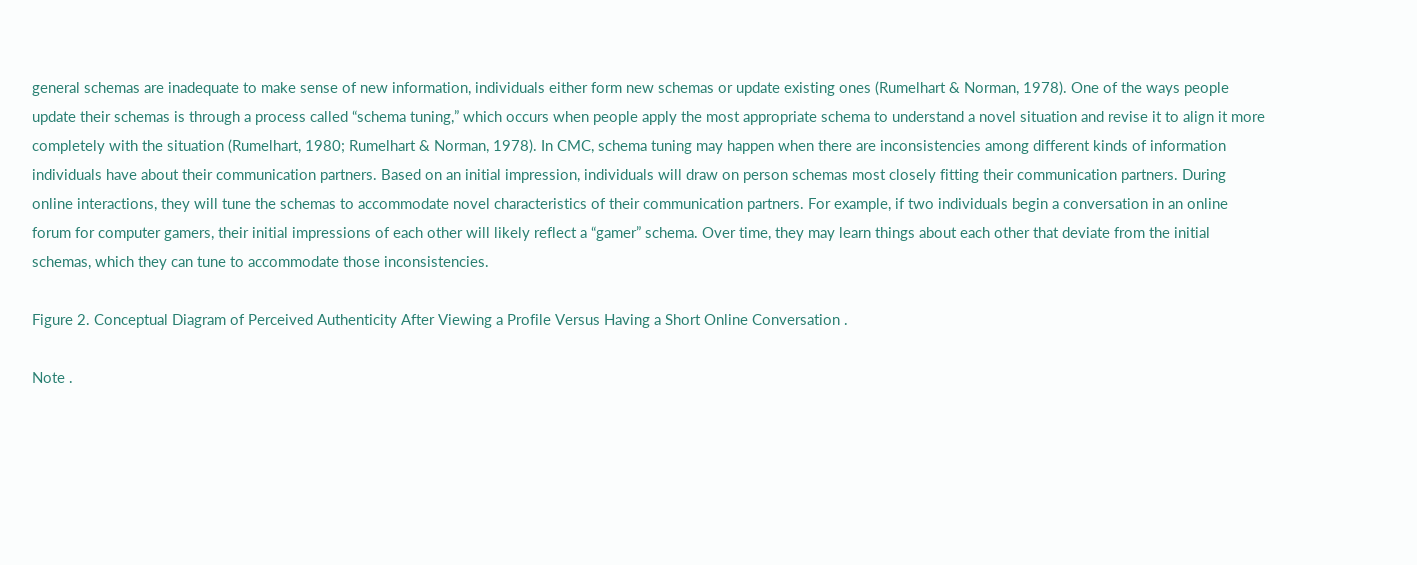general schemas are inadequate to make sense of new information, individuals either form new schemas or update existing ones (Rumelhart & Norman, 1978). One of the ways people update their schemas is through a process called “schema tuning,” which occurs when people apply the most appropriate schema to understand a novel situation and revise it to align it more completely with the situation (Rumelhart, 1980; Rumelhart & Norman, 1978). In CMC, schema tuning may happen when there are inconsistencies among different kinds of information individuals have about their communication partners. Based on an initial impression, individuals will draw on person schemas most closely fitting their communication partners. During online interactions, they will tune the schemas to accommodate novel characteristics of their communication partners. For example, if two individuals begin a conversation in an online forum for computer gamers, their initial impressions of each other will likely reflect a “gamer” schema. Over time, they may learn things about each other that deviate from the initial schemas, which they can tune to accommodate those inconsistencies.

Figure 2. Conceptual Diagram of Perceived Authenticity After Viewing a Profile Versus Having a Short Online Conversation .

Note .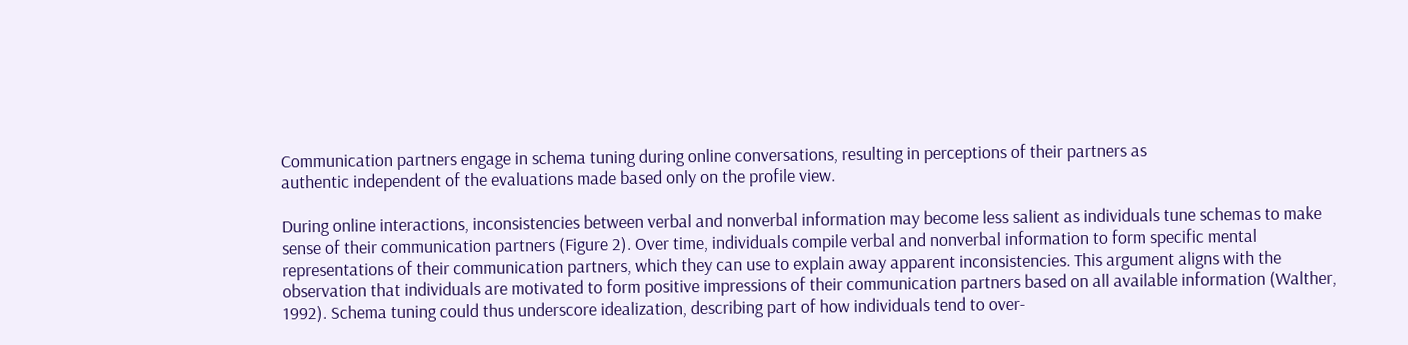Communication partners engage in schema tuning during online conversations, resulting in perceptions of their partners as
authentic independent of the evaluations made based only on the profile view.

During online interactions, inconsistencies between verbal and nonverbal information may become less salient as individuals tune schemas to make sense of their communication partners (Figure 2). Over time, individuals compile verbal and nonverbal information to form specific mental representations of their communication partners, which they can use to explain away apparent inconsistencies. This argument aligns with the observation that individuals are motivated to form positive impressions of their communication partners based on all available information (Walther, 1992). Schema tuning could thus underscore idealization, describing part of how individuals tend to over-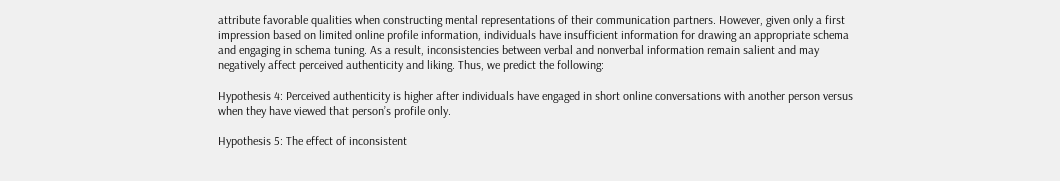attribute favorable qualities when constructing mental representations of their communication partners. However, given only a first impression based on limited online profile information, individuals have insufficient information for drawing an appropriate schema and engaging in schema tuning. As a result, inconsistencies between verbal and nonverbal information remain salient and may negatively affect perceived authenticity and liking. Thus, we predict the following:

Hypothesis 4: Perceived authenticity is higher after individuals have engaged in short online conversations with another person versus when they have viewed that person’s profile only.

Hypothesis 5: The effect of inconsistent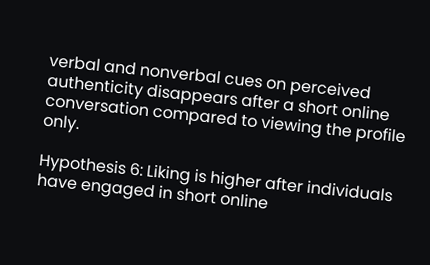verbal and nonverbal cues on perceived authenticity disappears after a short online conversation compared to viewing the profile only.

Hypothesis 6: Liking is higher after individuals have engaged in short online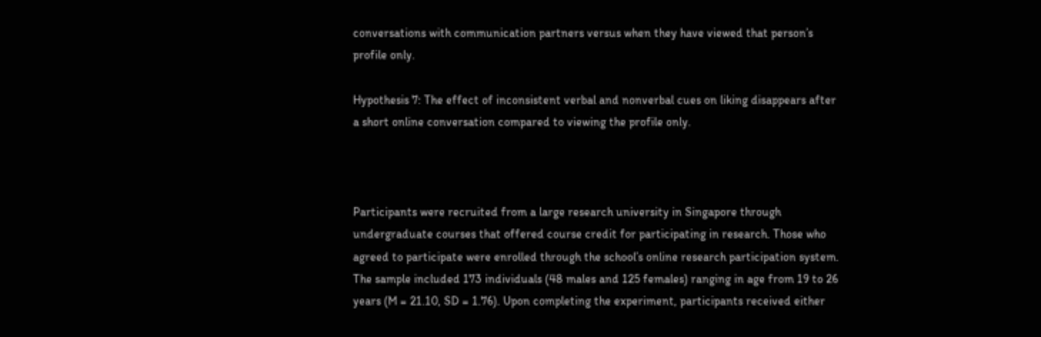conversations with communication partners versus when they have viewed that person’s profile only.

Hypothesis 7: The effect of inconsistent verbal and nonverbal cues on liking disappears after a short online conversation compared to viewing the profile only.



Participants were recruited from a large research university in Singapore through undergraduate courses that offered course credit for participating in research. Those who agreed to participate were enrolled through the school’s online research participation system. The sample included 173 individuals (48 males and 125 females) ranging in age from 19 to 26 years (M = 21.10, SD = 1.76). Upon completing the experiment, participants received either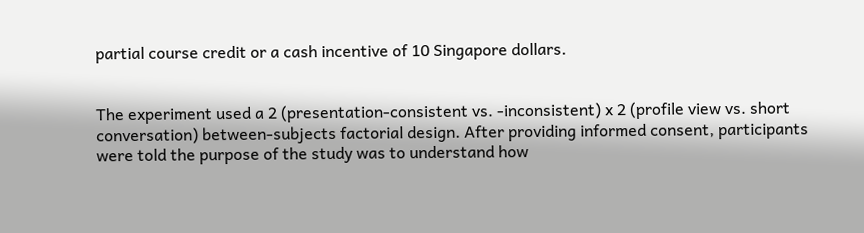partial course credit or a cash incentive of 10 Singapore dollars.


The experiment used a 2 (presentation-consistent vs. -inconsistent) x 2 (profile view vs. short conversation) between-subjects factorial design. After providing informed consent, participants were told the purpose of the study was to understand how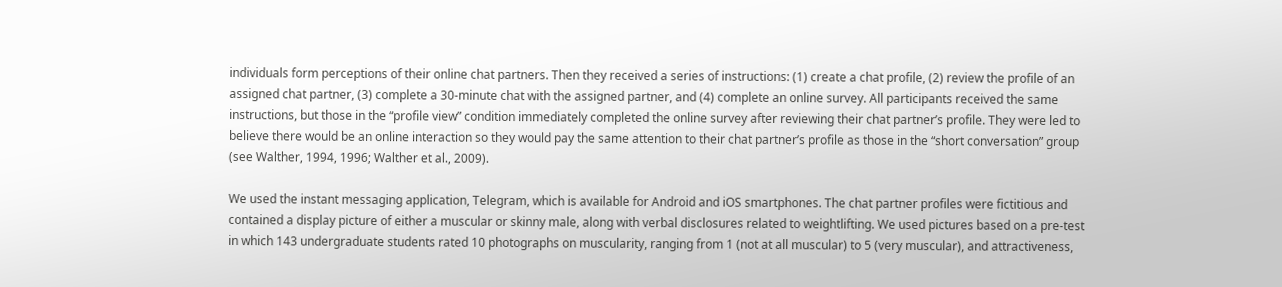individuals form perceptions of their online chat partners. Then they received a series of instructions: (1) create a chat profile, (2) review the profile of an assigned chat partner, (3) complete a 30-minute chat with the assigned partner, and (4) complete an online survey. All participants received the same instructions, but those in the “profile view” condition immediately completed the online survey after reviewing their chat partner’s profile. They were led to believe there would be an online interaction so they would pay the same attention to their chat partner’s profile as those in the “short conversation” group (see Walther, 1994, 1996; Walther et al., 2009).

We used the instant messaging application, Telegram, which is available for Android and iOS smartphones. The chat partner profiles were fictitious and contained a display picture of either a muscular or skinny male, along with verbal disclosures related to weightlifting. We used pictures based on a pre-test in which 143 undergraduate students rated 10 photographs on muscularity, ranging from 1 (not at all muscular) to 5 (very muscular), and attractiveness,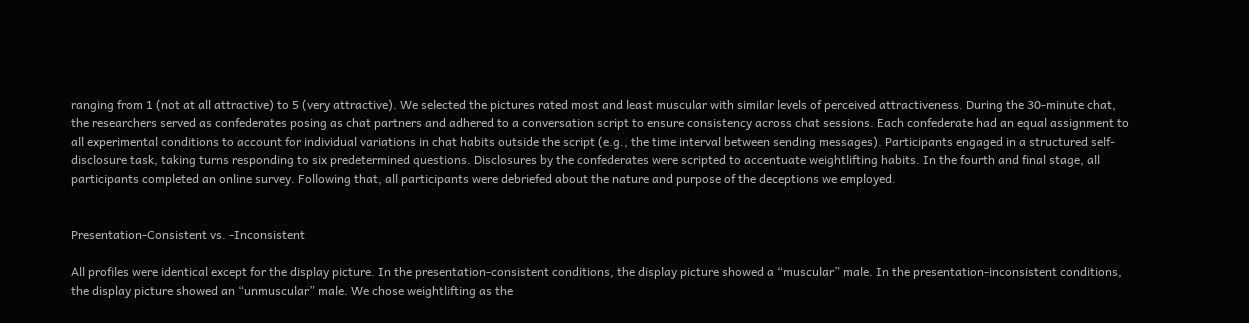ranging from 1 (not at all attractive) to 5 (very attractive). We selected the pictures rated most and least muscular with similar levels of perceived attractiveness. During the 30-minute chat, the researchers served as confederates posing as chat partners and adhered to a conversation script to ensure consistency across chat sessions. Each confederate had an equal assignment to all experimental conditions to account for individual variations in chat habits outside the script (e.g., the time interval between sending messages). Participants engaged in a structured self-disclosure task, taking turns responding to six predetermined questions. Disclosures by the confederates were scripted to accentuate weightlifting habits. In the fourth and final stage, all participants completed an online survey. Following that, all participants were debriefed about the nature and purpose of the deceptions we employed.


Presentation-Consistent vs. -Inconsistent

All profiles were identical except for the display picture. In the presentation-consistent conditions, the display picture showed a “muscular” male. In the presentation-inconsistent conditions, the display picture showed an “unmuscular” male. We chose weightlifting as the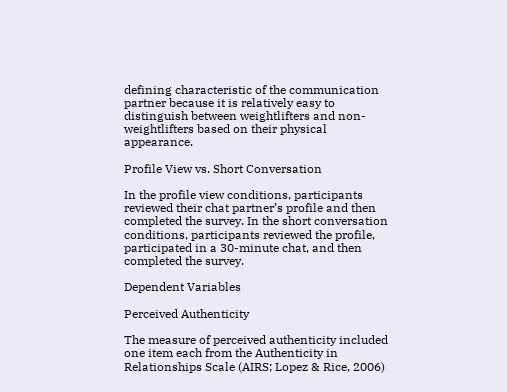defining characteristic of the communication partner because it is relatively easy to distinguish between weightlifters and non-weightlifters based on their physical appearance.

Profile View vs. Short Conversation

In the profile view conditions, participants reviewed their chat partner’s profile and then completed the survey. In the short conversation conditions, participants reviewed the profile, participated in a 30-minute chat, and then completed the survey.

Dependent Variables

Perceived Authenticity

The measure of perceived authenticity included one item each from the Authenticity in Relationships Scale (AIRS; Lopez & Rice, 2006)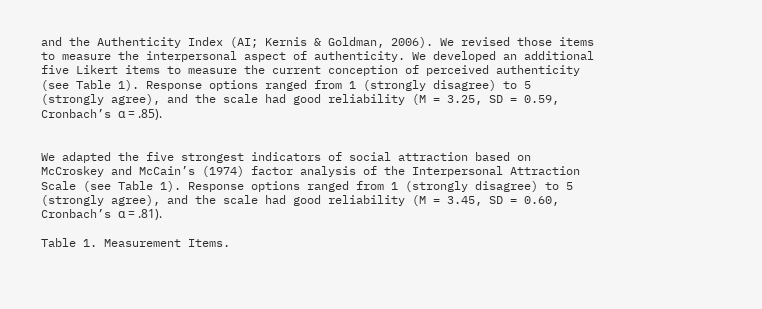and the Authenticity Index (AI; Kernis & Goldman, 2006). We revised those items to measure the interpersonal aspect of authenticity. We developed an additional five Likert items to measure the current conception of perceived authenticity (see Table 1). Response options ranged from 1 (strongly disagree) to 5 (strongly agree), and the scale had good reliability (M = 3.25, SD = 0.59, Cronbach’s α = .85).


We adapted the five strongest indicators of social attraction based on McCroskey and McCain’s (1974) factor analysis of the Interpersonal Attraction Scale (see Table 1). Response options ranged from 1 (strongly disagree) to 5 (strongly agree), and the scale had good reliability (M = 3.45, SD = 0.60, Cronbach’s α = .81).

Table 1. Measurement Items.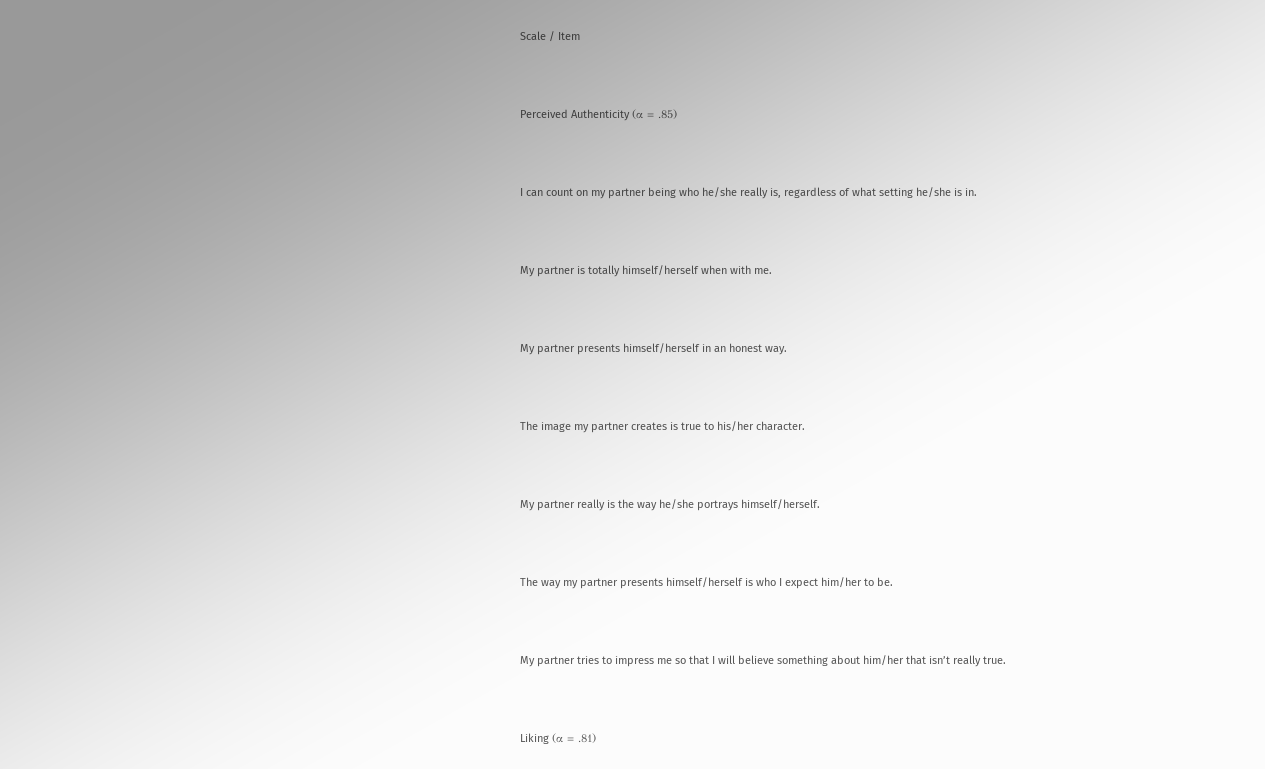Scale / Item



Perceived Authenticity (α = .85)



I can count on my partner being who he/she really is, regardless of what setting he/she is in.



My partner is totally himself/herself when with me.



My partner presents himself/herself in an honest way.



The image my partner creates is true to his/her character.



My partner really is the way he/she portrays himself/herself.



The way my partner presents himself/herself is who I expect him/her to be.



My partner tries to impress me so that I will believe something about him/her that isn’t really true.



Liking (α = .81)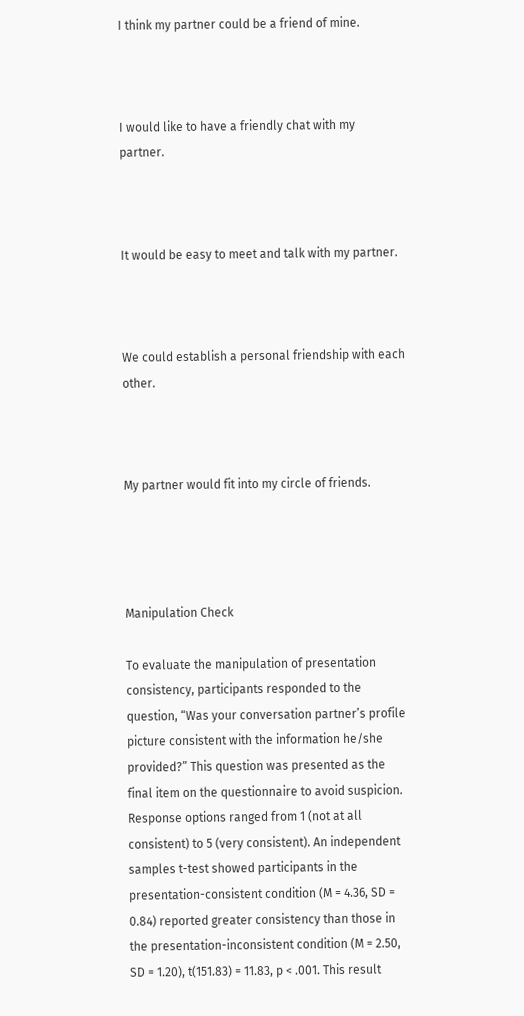I think my partner could be a friend of mine.



I would like to have a friendly chat with my partner.



It would be easy to meet and talk with my partner.



We could establish a personal friendship with each other.



My partner would fit into my circle of friends.




Manipulation Check

To evaluate the manipulation of presentation consistency, participants responded to the question, “Was your conversation partner’s profile picture consistent with the information he/she provided?” This question was presented as the final item on the questionnaire to avoid suspicion. Response options ranged from 1 (not at all consistent) to 5 (very consistent). An independent samples t-test showed participants in the presentation-consistent condition (M = 4.36, SD = 0.84) reported greater consistency than those in the presentation-inconsistent condition (M = 2.50, SD = 1.20), t(151.83) = 11.83, p < .001. This result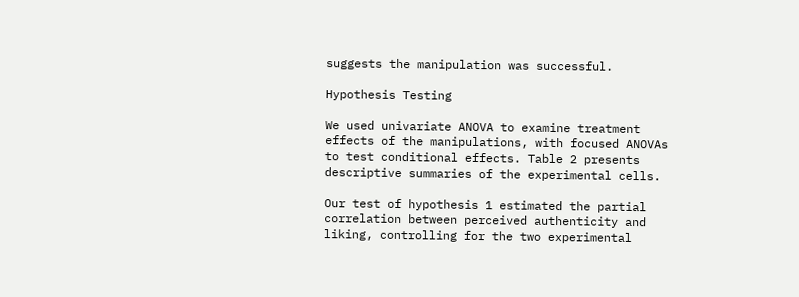suggests the manipulation was successful.

Hypothesis Testing

We used univariate ANOVA to examine treatment effects of the manipulations, with focused ANOVAs to test conditional effects. Table 2 presents descriptive summaries of the experimental cells.

Our test of hypothesis 1 estimated the partial correlation between perceived authenticity and liking, controlling for the two experimental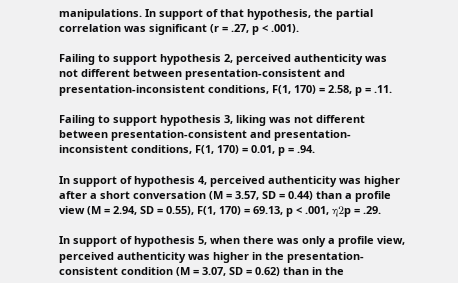manipulations. In support of that hypothesis, the partial correlation was significant (r = .27, p < .001).

Failing to support hypothesis 2, perceived authenticity was not different between presentation-consistent and presentation-inconsistent conditions, F(1, 170) = 2.58, p = .11.

Failing to support hypothesis 3, liking was not different between presentation-consistent and presentation-inconsistent conditions, F(1, 170) = 0.01, p = .94.

In support of hypothesis 4, perceived authenticity was higher after a short conversation (M = 3.57, SD = 0.44) than a profile view (M = 2.94, SD = 0.55), F(1, 170) = 69.13, p < .001, η2p = .29.

In support of hypothesis 5, when there was only a profile view, perceived authenticity was higher in the presentation-consistent condition (M = 3.07, SD = 0.62) than in the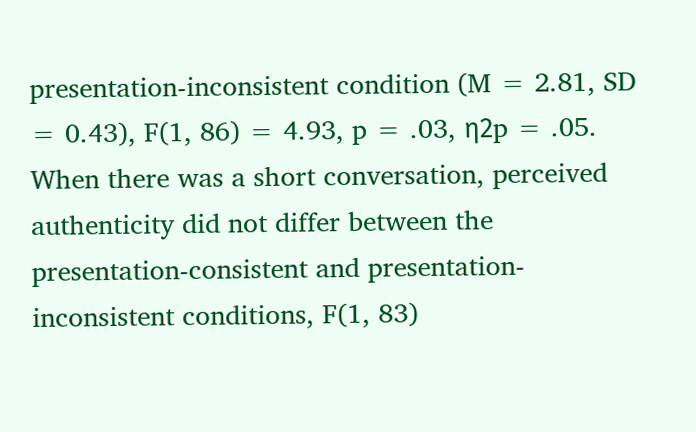presentation-inconsistent condition (M = 2.81, SD = 0.43), F(1, 86) = 4.93, p = .03, η2p = .05. When there was a short conversation, perceived authenticity did not differ between the presentation-consistent and presentation-inconsistent conditions, F(1, 83)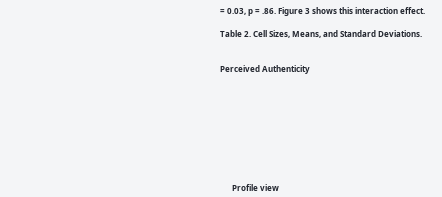= 0.03, p = .86. Figure 3 shows this interaction effect.

Table 2. Cell Sizes, Means, and Standard Deviations.


Perceived Authenticity









      Profile view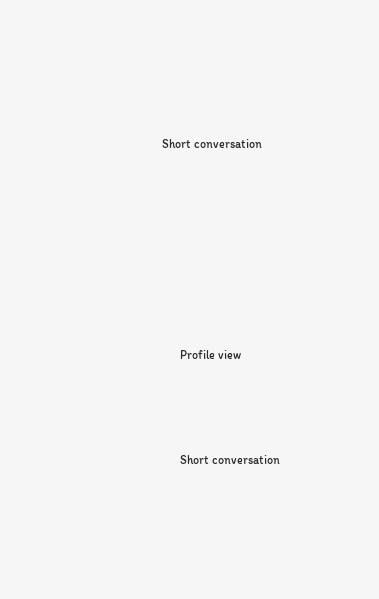Short conversation















      Profile view







      Short conversation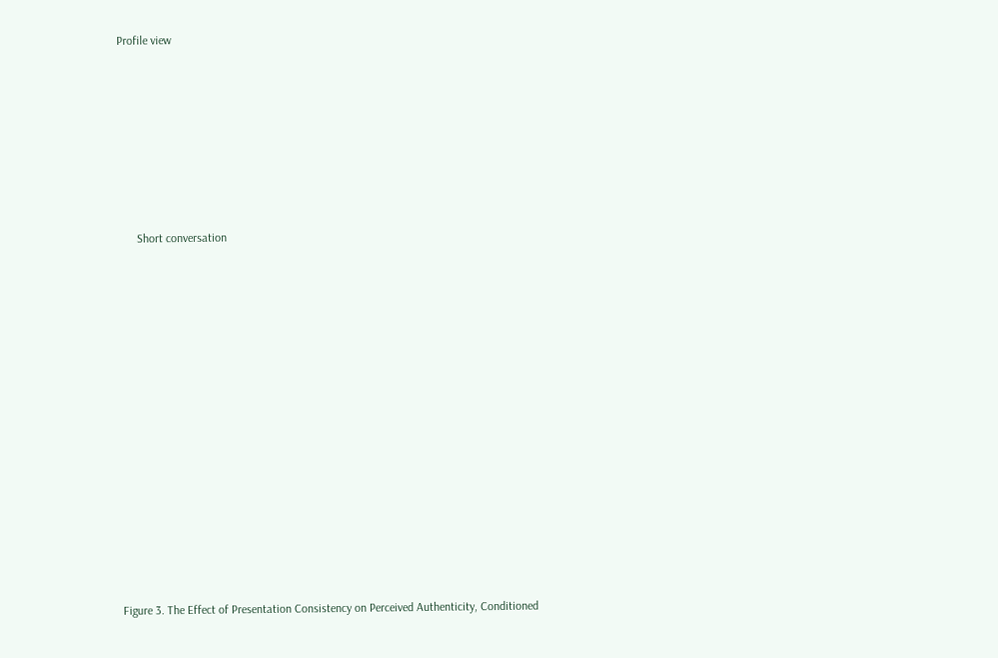Profile view







      Short conversation














Figure 3. The Effect of Presentation Consistency on Perceived Authenticity, Conditioned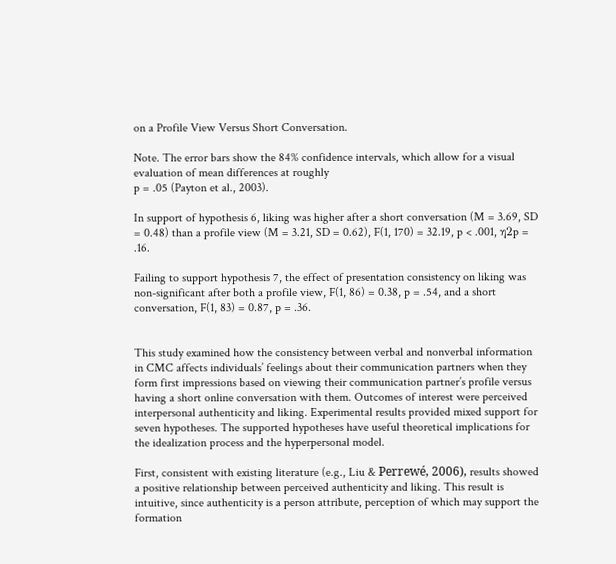on a Profile View Versus Short Conversation.

Note. The error bars show the 84% confidence intervals, which allow for a visual evaluation of mean differences at roughly
p = .05 (Payton et al., 2003).

In support of hypothesis 6, liking was higher after a short conversation (M = 3.69, SD = 0.48) than a profile view (M = 3.21, SD = 0.62), F(1, 170) = 32.19, p < .001, η2p = .16.

Failing to support hypothesis 7, the effect of presentation consistency on liking was non-significant after both a profile view, F(1, 86) = 0.38, p = .54, and a short conversation, F(1, 83) = 0.87, p = .36.


This study examined how the consistency between verbal and nonverbal information in CMC affects individuals’ feelings about their communication partners when they form first impressions based on viewing their communication partner’s profile versus having a short online conversation with them. Outcomes of interest were perceived interpersonal authenticity and liking. Experimental results provided mixed support for seven hypotheses. The supported hypotheses have useful theoretical implications for the idealization process and the hyperpersonal model.

First, consistent with existing literature (e.g., Liu & Perrewé, 2006), results showed a positive relationship between perceived authenticity and liking. This result is intuitive, since authenticity is a person attribute, perception of which may support the formation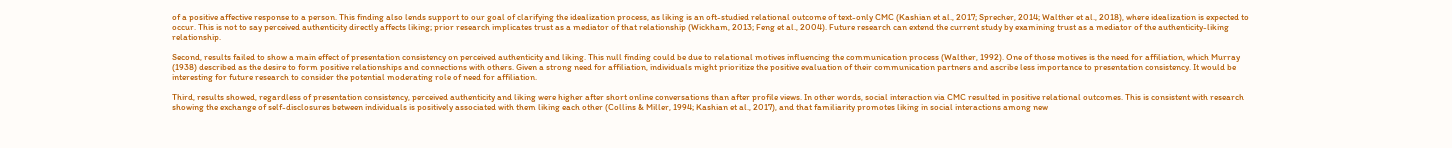of a positive affective response to a person. This finding also lends support to our goal of clarifying the idealization process, as liking is an oft-studied relational outcome of text-only CMC (Kashian et al., 2017; Sprecher, 2014; Walther et al., 2018), where idealization is expected to occur. This is not to say perceived authenticity directly affects liking; prior research implicates trust as a mediator of that relationship (Wickham, 2013; Feng et al., 2004). Future research can extend the current study by examining trust as a mediator of the authenticity-liking relationship.

Second, results failed to show a main effect of presentation consistency on perceived authenticity and liking. This null finding could be due to relational motives influencing the communication process (Walther, 1992). One of those motives is the need for affiliation, which Murray (1938) described as the desire to form positive relationships and connections with others. Given a strong need for affiliation, individuals might prioritize the positive evaluation of their communication partners and ascribe less importance to presentation consistency. It would be interesting for future research to consider the potential moderating role of need for affiliation.

Third, results showed, regardless of presentation consistency, perceived authenticity and liking were higher after short online conversations than after profile views. In other words, social interaction via CMC resulted in positive relational outcomes. This is consistent with research showing the exchange of self-disclosures between individuals is positively associated with them liking each other (Collins & Miller, 1994; Kashian et al., 2017), and that familiarity promotes liking in social interactions among new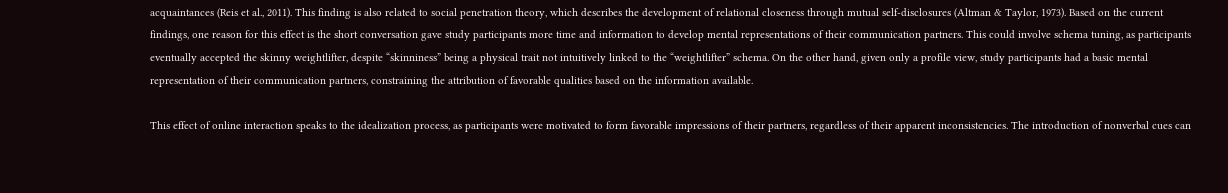acquaintances (Reis et al., 2011). This finding is also related to social penetration theory, which describes the development of relational closeness through mutual self-disclosures (Altman & Taylor, 1973). Based on the current findings, one reason for this effect is the short conversation gave study participants more time and information to develop mental representations of their communication partners. This could involve schema tuning, as participants eventually accepted the skinny weightlifter, despite “skinniness” being a physical trait not intuitively linked to the “weightlifter” schema. On the other hand, given only a profile view, study participants had a basic mental representation of their communication partners, constraining the attribution of favorable qualities based on the information available.

This effect of online interaction speaks to the idealization process, as participants were motivated to form favorable impressions of their partners, regardless of their apparent inconsistencies. The introduction of nonverbal cues can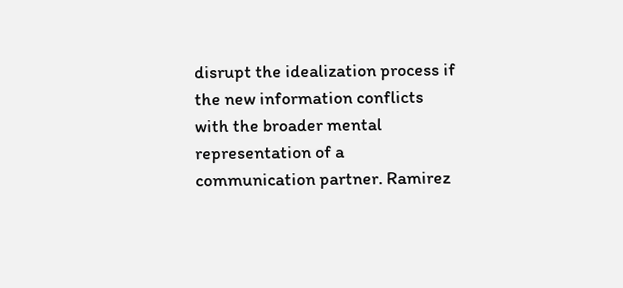disrupt the idealization process if the new information conflicts with the broader mental representation of a communication partner. Ramirez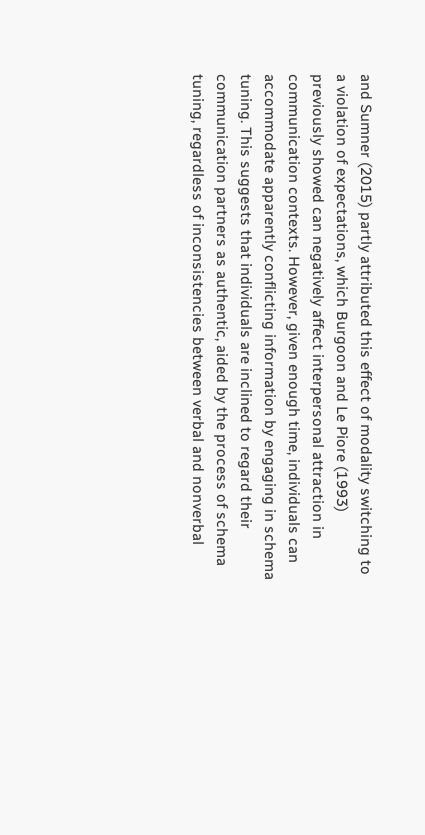and Sumner (2015) partly attributed this effect of modality switching to a violation of expectations, which Burgoon and Le Piore (1993) previously showed can negatively affect interpersonal attraction in communication contexts. However, given enough time, individuals can accommodate apparently conflicting information by engaging in schema tuning. This suggests that individuals are inclined to regard their communication partners as authentic, aided by the process of schema tuning, regardless of inconsistencies between verbal and nonverbal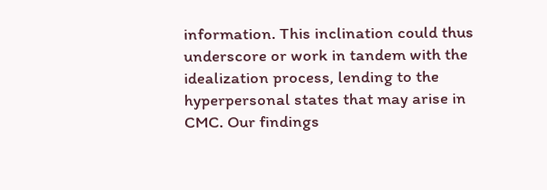information. This inclination could thus underscore or work in tandem with the idealization process, lending to the hyperpersonal states that may arise in CMC. Our findings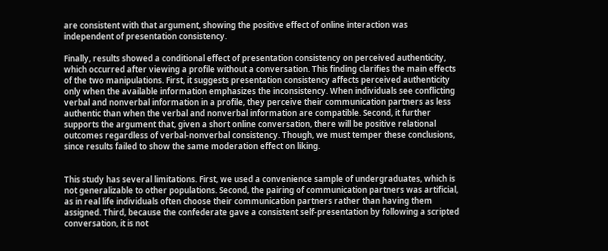are consistent with that argument, showing the positive effect of online interaction was independent of presentation consistency.

Finally, results showed a conditional effect of presentation consistency on perceived authenticity, which occurred after viewing a profile without a conversation. This finding clarifies the main effects of the two manipulations. First, it suggests presentation consistency affects perceived authenticity only when the available information emphasizes the inconsistency. When individuals see conflicting verbal and nonverbal information in a profile, they perceive their communication partners as less authentic than when the verbal and nonverbal information are compatible. Second, it further supports the argument that, given a short online conversation, there will be positive relational outcomes regardless of verbal-nonverbal consistency. Though, we must temper these conclusions, since results failed to show the same moderation effect on liking.


This study has several limitations. First, we used a convenience sample of undergraduates, which is not generalizable to other populations. Second, the pairing of communication partners was artificial, as in real life individuals often choose their communication partners rather than having them assigned. Third, because the confederate gave a consistent self-presentation by following a scripted conversation, it is not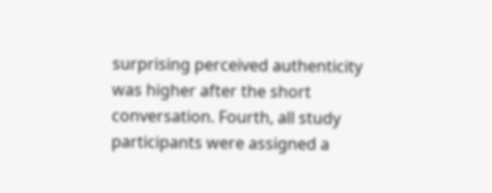surprising perceived authenticity was higher after the short conversation. Fourth, all study participants were assigned a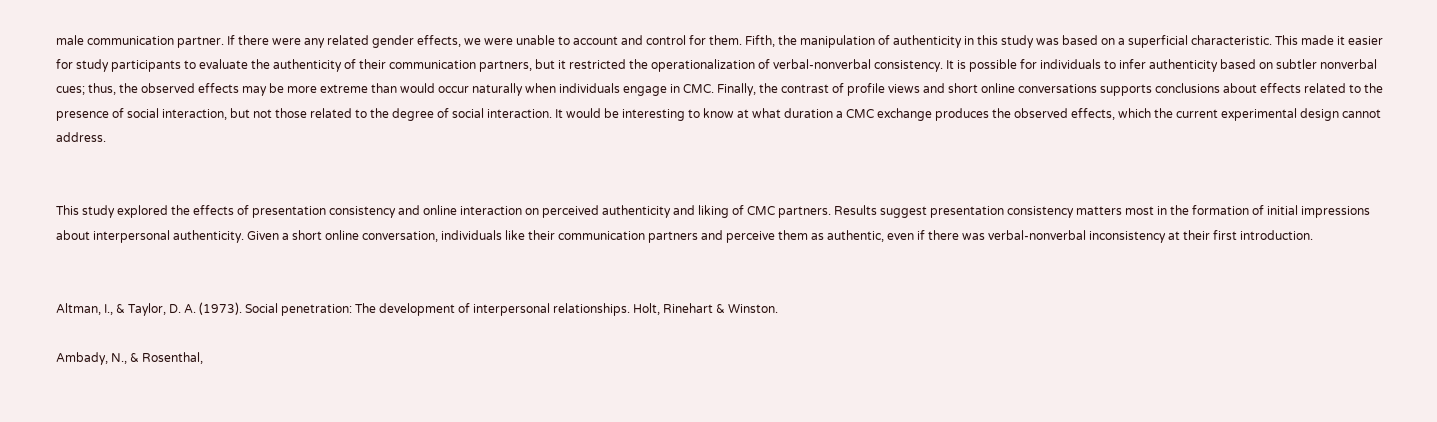male communication partner. If there were any related gender effects, we were unable to account and control for them. Fifth, the manipulation of authenticity in this study was based on a superficial characteristic. This made it easier for study participants to evaluate the authenticity of their communication partners, but it restricted the operationalization of verbal-nonverbal consistency. It is possible for individuals to infer authenticity based on subtler nonverbal cues; thus, the observed effects may be more extreme than would occur naturally when individuals engage in CMC. Finally, the contrast of profile views and short online conversations supports conclusions about effects related to the presence of social interaction, but not those related to the degree of social interaction. It would be interesting to know at what duration a CMC exchange produces the observed effects, which the current experimental design cannot address.


This study explored the effects of presentation consistency and online interaction on perceived authenticity and liking of CMC partners. Results suggest presentation consistency matters most in the formation of initial impressions about interpersonal authenticity. Given a short online conversation, individuals like their communication partners and perceive them as authentic, even if there was verbal-nonverbal inconsistency at their first introduction.


Altman, I., & Taylor, D. A. (1973). Social penetration: The development of interpersonal relationships. Holt, Rinehart & Winston.

Ambady, N., & Rosenthal,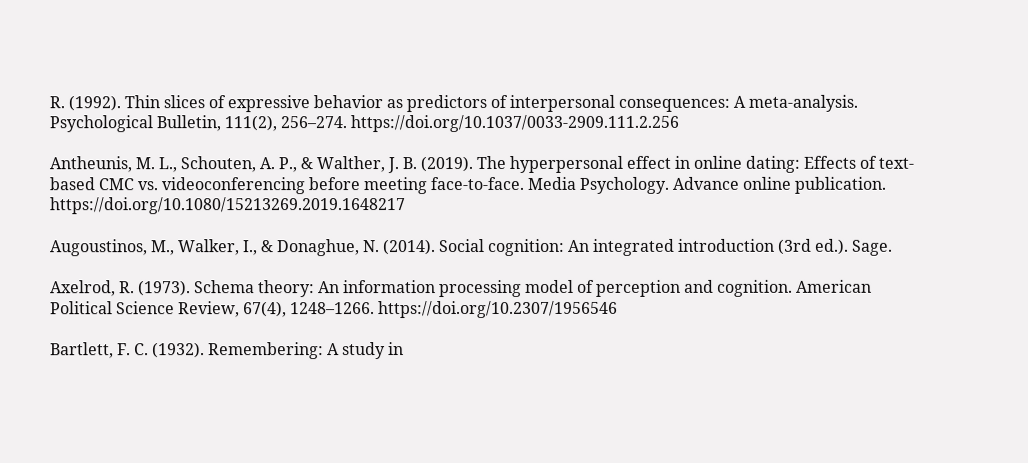R. (1992). Thin slices of expressive behavior as predictors of interpersonal consequences: A meta-analysis. Psychological Bulletin, 111(2), 256–274. https://doi.org/10.1037/0033-2909.111.2.256

Antheunis, M. L., Schouten, A. P., & Walther, J. B. (2019). The hyperpersonal effect in online dating: Effects of text-based CMC vs. videoconferencing before meeting face-to-face. Media Psychology. Advance online publication. https://doi.org/10.1080/15213269.2019.1648217

Augoustinos, M., Walker, I., & Donaghue, N. (2014). Social cognition: An integrated introduction (3rd ed.). Sage.

Axelrod, R. (1973). Schema theory: An information processing model of perception and cognition. American Political Science Review, 67(4), 1248–1266. https://doi.org/10.2307/1956546

Bartlett, F. C. (1932). Remembering: A study in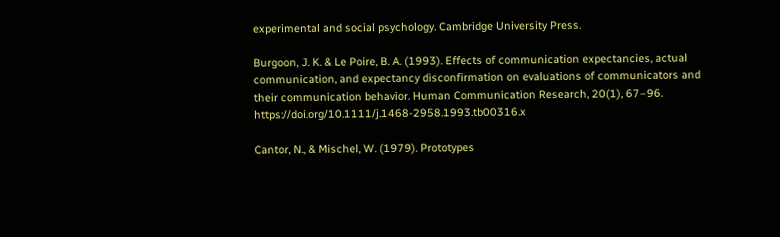experimental and social psychology. Cambridge University Press.

Burgoon, J. K. & Le Poire, B. A. (1993). Effects of communication expectancies, actual communication, and expectancy disconfirmation on evaluations of communicators and their communication behavior. Human Communication Research, 20(1), 67–96. https://doi.org/10.1111/j.1468-2958.1993.tb00316.x

Cantor, N., & Mischel, W. (1979). Prototypes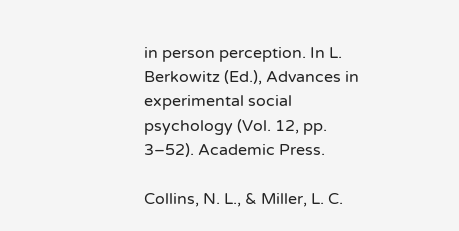in person perception. In L. Berkowitz (Ed.), Advances in experimental social psychology (Vol. 12, pp. 3–52). Academic Press.

Collins, N. L., & Miller, L. C.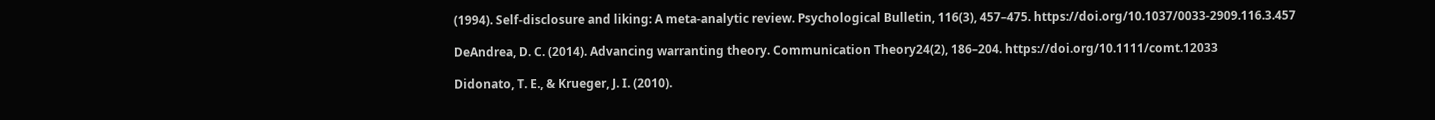(1994). Self-disclosure and liking: A meta-analytic review. Psychological Bulletin, 116(3), 457–475. https://doi.org/10.1037/0033-2909.116.3.457

DeAndrea, D. C. (2014). Advancing warranting theory. Communication Theory24(2), 186–204. https://doi.org/10.1111/comt.12033

Didonato, T. E., & Krueger, J. I. (2010).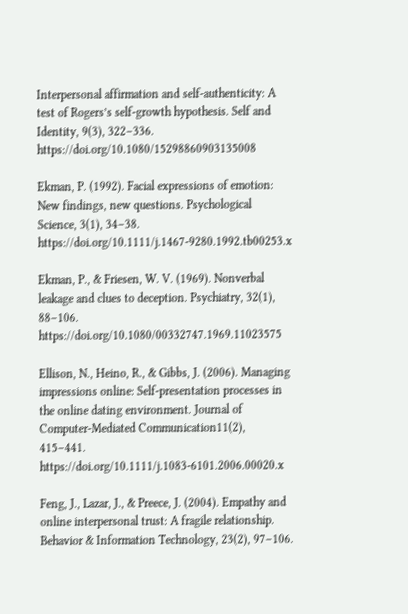Interpersonal affirmation and self-authenticity: A test of Rogers’s self-growth hypothesis. Self and Identity, 9(3), 322–336. https://doi.org/10.1080/15298860903135008

Ekman, P. (1992). Facial expressions of emotion: New findings, new questions. Psychological Science, 3(1), 34–38. https://doi.org/10.1111/j.1467-9280.1992.tb00253.x

Ekman, P., & Friesen, W. V. (1969). Nonverbal leakage and clues to deception. Psychiatry, 32(1), 88–106. https://doi.org/10.1080/00332747.1969.11023575

Ellison, N., Heino, R., & Gibbs, J. (2006). Managing impressions online: Self-presentation processes in the online dating environment. Journal of Computer-Mediated Communication11(2), 415–441. https://doi.org/10.1111/j.1083-6101.2006.00020.x

Feng, J., Lazar, J., & Preece, J. (2004). Empathy and online interpersonal trust: A fragile relationship. Behavior & Information Technology, 23(2), 97–106.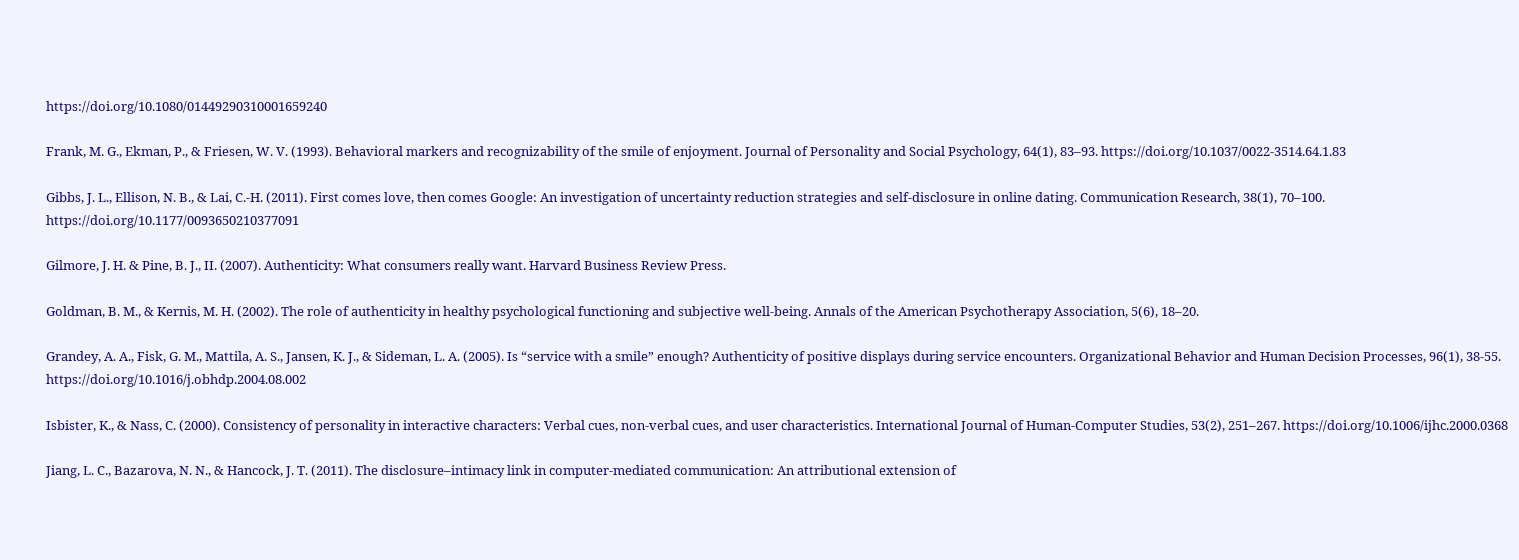https://doi.org/10.1080/01449290310001659240

Frank, M. G., Ekman, P., & Friesen, W. V. (1993). Behavioral markers and recognizability of the smile of enjoyment. Journal of Personality and Social Psychology, 64(1), 83–93. https://doi.org/10.1037/0022-3514.64.1.83

Gibbs, J. L., Ellison, N. B., & Lai, C.-H. (2011). First comes love, then comes Google: An investigation of uncertainty reduction strategies and self-disclosure in online dating. Communication Research, 38(1), 70–100. https://doi.org/10.1177/0093650210377091

Gilmore, J. H. & Pine, B. J., II. (2007). Authenticity: What consumers really want. Harvard Business Review Press.

Goldman, B. M., & Kernis, M. H. (2002). The role of authenticity in healthy psychological functioning and subjective well-being. Annals of the American Psychotherapy Association, 5(6), 18–20.

Grandey, A. A., Fisk, G. M., Mattila, A. S., Jansen, K. J., & Sideman, L. A. (2005). Is “service with a smile” enough? Authenticity of positive displays during service encounters. Organizational Behavior and Human Decision Processes, 96(1), 38-55. https://doi.org/10.1016/j.obhdp.2004.08.002

Isbister, K., & Nass, C. (2000). Consistency of personality in interactive characters: Verbal cues, non-verbal cues, and user characteristics. International Journal of Human-Computer Studies, 53(2), 251–267. https://doi.org/10.1006/ijhc.2000.0368

Jiang, L. C., Bazarova, N. N., & Hancock, J. T. (2011). The disclosure–intimacy link in computer-mediated communication: An attributional extension of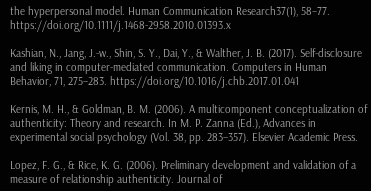the hyperpersonal model. Human Communication Research37(1), 58–77. https://doi.org/10.1111/j.1468-2958.2010.01393.x

Kashian, N., Jang, J.-w., Shin, S. Y., Dai, Y., & Walther, J. B. (2017). Self-disclosure and liking in computer-mediated communication. Computers in Human Behavior, 71, 275–283. https://doi.org/10.1016/j.chb.2017.01.041

Kernis, M. H., & Goldman, B. M. (2006). A multicomponent conceptualization of authenticity: Theory and research. In M. P. Zanna (Ed.), Advances in experimental social psychology (Vol. 38, pp. 283–357). Elsevier Academic Press.

Lopez, F. G., & Rice, K. G. (2006). Preliminary development and validation of a measure of relationship authenticity. Journal of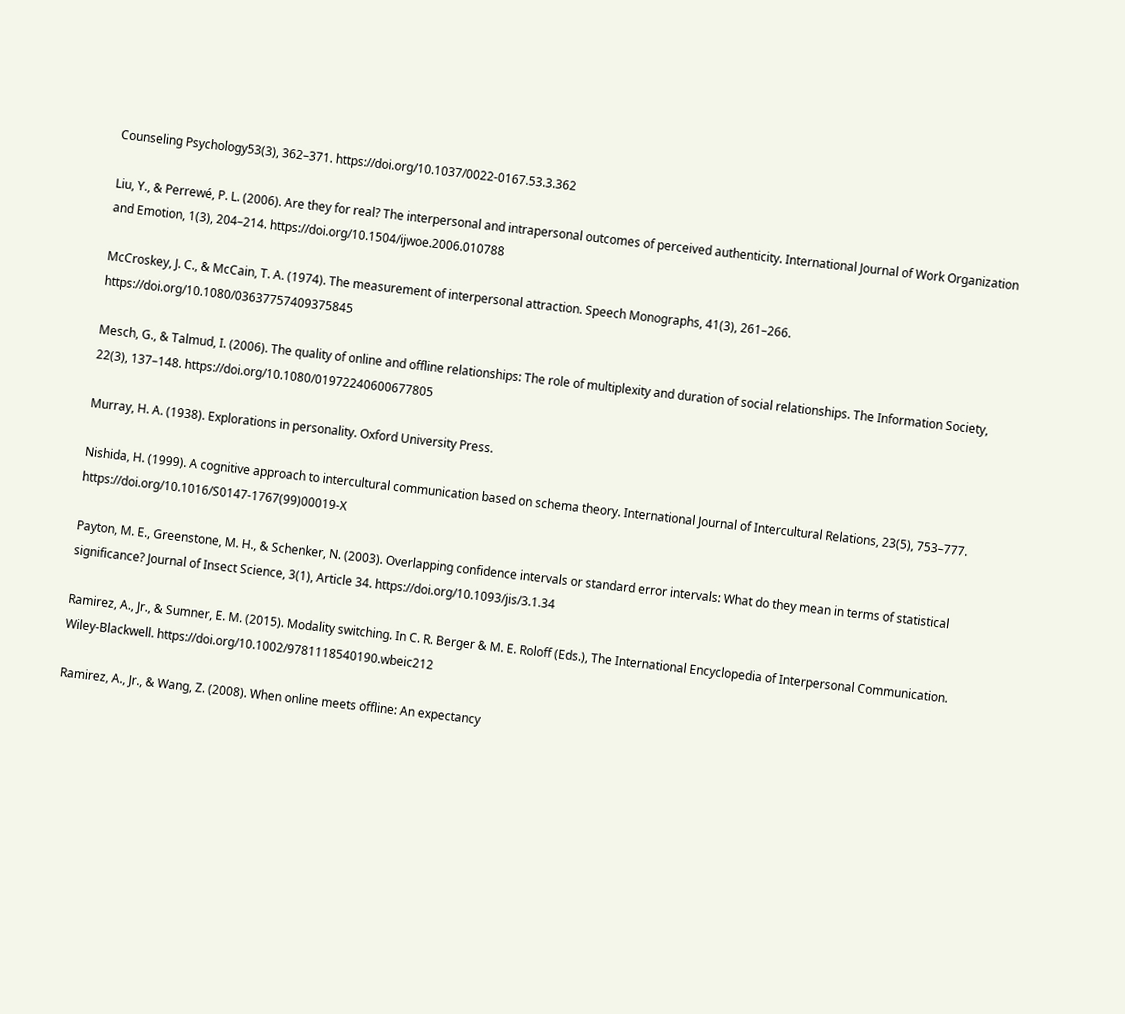Counseling Psychology53(3), 362–371. https://doi.org/10.1037/0022-0167.53.3.362

Liu, Y., & Perrewé, P. L. (2006). Are they for real? The interpersonal and intrapersonal outcomes of perceived authenticity. International Journal of Work Organization and Emotion, 1(3), 204–214. https://doi.org/10.1504/ijwoe.2006.010788

McCroskey, J. C., & McCain, T. A. (1974). The measurement of interpersonal attraction. Speech Monographs, 41(3), 261–266. https://doi.org/10.1080/03637757409375845

Mesch, G., & Talmud, I. (2006). The quality of online and offline relationships: The role of multiplexity and duration of social relationships. The Information Society, 22(3), 137–148. https://doi.org/10.1080/01972240600677805

Murray, H. A. (1938). Explorations in personality. Oxford University Press.

Nishida, H. (1999). A cognitive approach to intercultural communication based on schema theory. International Journal of Intercultural Relations, 23(5), 753–777. https://doi.org/10.1016/S0147-1767(99)00019-X

Payton, M. E., Greenstone, M. H., & Schenker, N. (2003). Overlapping confidence intervals or standard error intervals: What do they mean in terms of statistical significance? Journal of Insect Science, 3(1), Article 34. https://doi.org/10.1093/jis/3.1.34

Ramirez, A., Jr., & Sumner, E. M. (2015). Modality switching. In C. R. Berger & M. E. Roloff (Eds.), The International Encyclopedia of Interpersonal Communication. Wiley-Blackwell. https://doi.org/10.1002/9781118540190.wbeic212

Ramirez, A., Jr., & Wang, Z. (2008). When online meets offline: An expectancy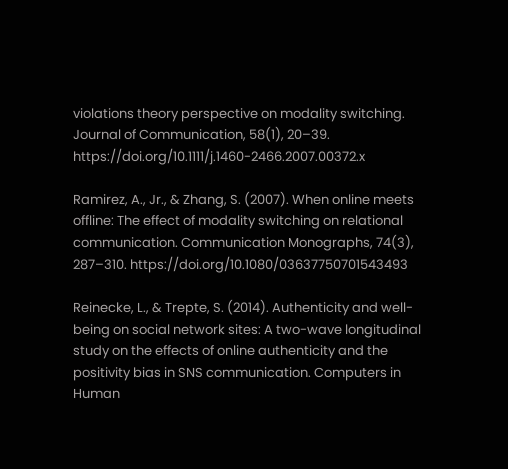violations theory perspective on modality switching. Journal of Communication, 58(1), 20–39. https://doi.org/10.1111/j.1460-2466.2007.00372.x

Ramirez, A., Jr., & Zhang, S. (2007). When online meets offline: The effect of modality switching on relational communication. Communication Monographs, 74(3), 287–310. https://doi.org/10.1080/03637750701543493

Reinecke, L., & Trepte, S. (2014). Authenticity and well-being on social network sites: A two-wave longitudinal study on the effects of online authenticity and the positivity bias in SNS communication. Computers in Human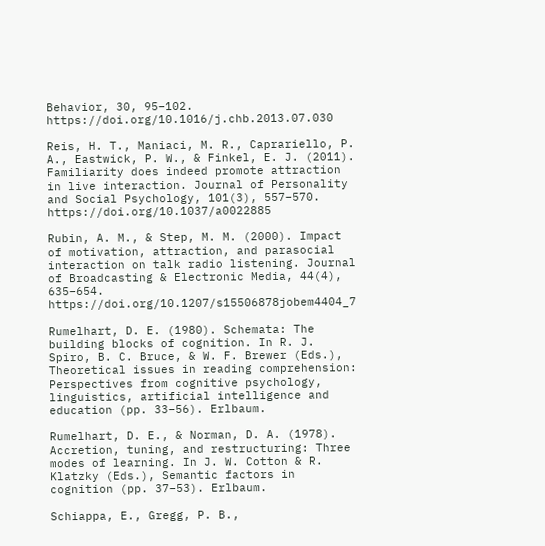Behavior, 30, 95–102. https://doi.org/10.1016/j.chb.2013.07.030

Reis, H. T., Maniaci, M. R., Caprariello, P. A., Eastwick, P. W., & Finkel, E. J. (2011). Familiarity does indeed promote attraction in live interaction. Journal of Personality and Social Psychology, 101(3), 557–570. https://doi.org/10.1037/a0022885

Rubin, A. M., & Step, M. M. (2000). Impact of motivation, attraction, and parasocial interaction on talk radio listening. Journal of Broadcasting & Electronic Media, 44(4), 635–654. https://doi.org/10.1207/s15506878jobem4404_7

Rumelhart, D. E. (1980). Schemata: The building blocks of cognition. In R. J. Spiro, B. C. Bruce, & W. F. Brewer (Eds.), Theoretical issues in reading comprehension: Perspectives from cognitive psychology, linguistics, artificial intelligence and education (pp. 33–56). Erlbaum.

Rumelhart, D. E., & Norman, D. A. (1978). Accretion, tuning, and restructuring: Three modes of learning. In J. W. Cotton & R. Klatzky (Eds.), Semantic factors in cognition (pp. 37–53). Erlbaum.

Schiappa, E., Gregg, P. B.,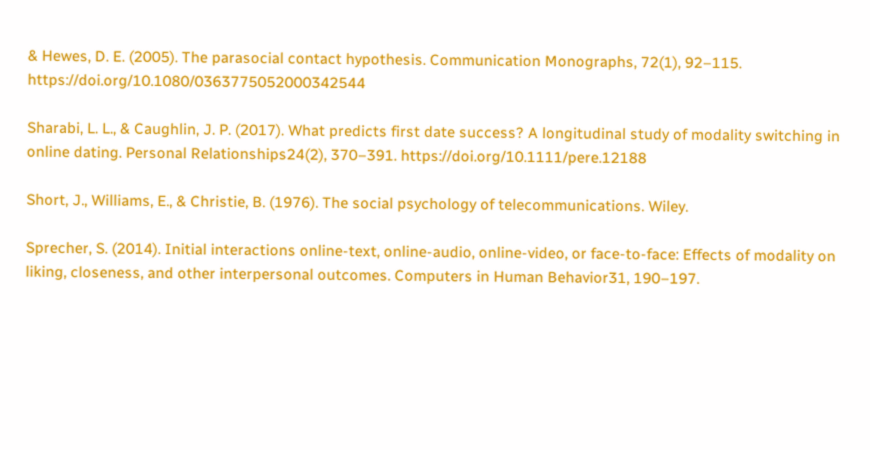& Hewes, D. E. (2005). The parasocial contact hypothesis. Communication Monographs, 72(1), 92–115. https://doi.org/10.1080/0363775052000342544

Sharabi, L. L., & Caughlin, J. P. (2017). What predicts first date success? A longitudinal study of modality switching in online dating. Personal Relationships24(2), 370–391. https://doi.org/10.1111/pere.12188

Short, J., Williams, E., & Christie, B. (1976). The social psychology of telecommunications. Wiley.

Sprecher, S. (2014). Initial interactions online-text, online-audio, online-video, or face-to-face: Effects of modality on liking, closeness, and other interpersonal outcomes. Computers in Human Behavior31, 190–197.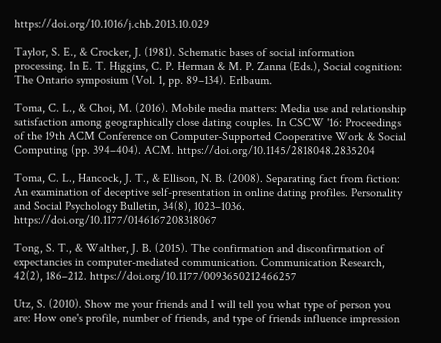https://doi.org/10.1016/j.chb.2013.10.029

Taylor, S. E., & Crocker, J. (1981). Schematic bases of social information processing. In E. T. Higgins, C. P. Herman & M. P. Zanna (Eds.), Social cognition: The Ontario symposium (Vol. 1, pp. 89–134). Erlbaum.

Toma, C. L., & Choi, M. (2016). Mobile media matters: Media use and relationship satisfaction among geographically close dating couples. In CSCW '16: Proceedings of the 19th ACM Conference on Computer-Supported Cooperative Work & Social Computing (pp. 394–404). ACM. https://doi.org/10.1145/2818048.2835204

Toma, C. L., Hancock, J. T., & Ellison, N. B. (2008). Separating fact from fiction: An examination of deceptive self-presentation in online dating profiles. Personality and Social Psychology Bulletin, 34(8), 1023–1036. https://doi.org/10.1177/0146167208318067

Tong, S. T., & Walther, J. B. (2015). The confirmation and disconfirmation of expectancies in computer-mediated communication. Communication Research, 42(2), 186–212. https://doi.org/10.1177/0093650212466257

Utz, S. (2010). Show me your friends and I will tell you what type of person you are: How one's profile, number of friends, and type of friends influence impression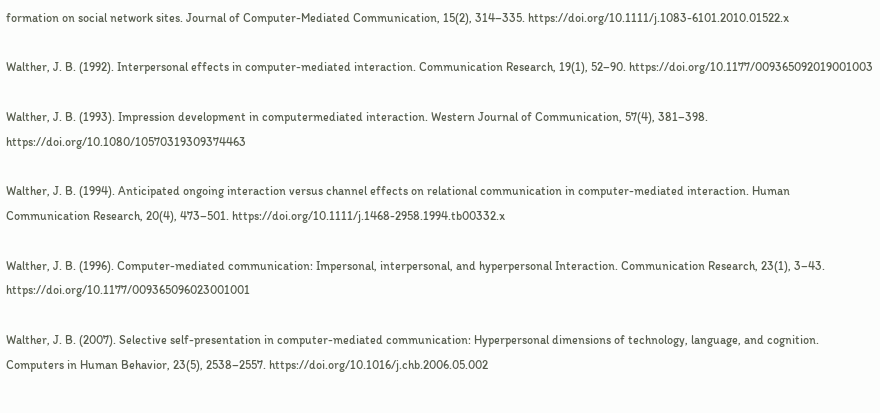formation on social network sites. Journal of Computer-Mediated Communication, 15(2), 314–335. https://doi.org/10.1111/j.1083-6101.2010.01522.x

Walther, J. B. (1992). Interpersonal effects in computer-mediated interaction. Communication Research, 19(1), 52–90. https://doi.org/10.1177/009365092019001003

Walther, J. B. (1993). Impression development in computermediated interaction. Western Journal of Communication, 57(4), 381–398. https://doi.org/10.1080/10570319309374463

Walther, J. B. (1994). Anticipated ongoing interaction versus channel effects on relational communication in computer-mediated interaction. Human Communication Research, 20(4), 473–501. https://doi.org/10.1111/j.1468-2958.1994.tb00332.x

Walther, J. B. (1996). Computer-mediated communication: Impersonal, interpersonal, and hyperpersonal Interaction. Communication Research, 23(1), 3–43. https://doi.org/10.1177/009365096023001001

Walther, J. B. (2007). Selective self-presentation in computer-mediated communication: Hyperpersonal dimensions of technology, language, and cognition. Computers in Human Behavior, 23(5), 2538–2557. https://doi.org/10.1016/j.chb.2006.05.002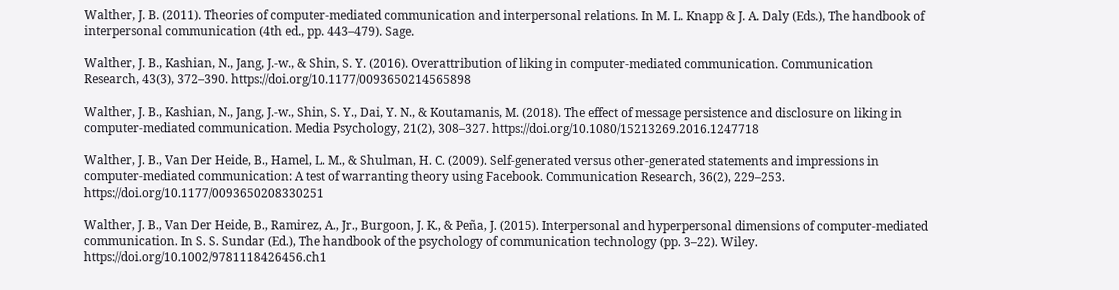Walther, J. B. (2011). Theories of computer-mediated communication and interpersonal relations. In M. L. Knapp & J. A. Daly (Eds.), The handbook of interpersonal communication (4th ed., pp. 443–479). Sage.

Walther, J. B., Kashian, N., Jang, J.-w., & Shin, S. Y. (2016). Overattribution of liking in computer-mediated communication. Communication Research, 43(3), 372–390. https://doi.org/10.1177/0093650214565898

Walther, J. B., Kashian, N., Jang, J.-w., Shin, S. Y., Dai, Y. N., & Koutamanis, M. (2018). The effect of message persistence and disclosure on liking in computer-mediated communication. Media Psychology, 21(2), 308–327. https://doi.org/10.1080/15213269.2016.1247718

Walther, J. B., Van Der Heide, B., Hamel, L. M., & Shulman, H. C. (2009). Self-generated versus other-generated statements and impressions in computer-mediated communication: A test of warranting theory using Facebook. Communication Research, 36(2), 229–253. https://doi.org/10.1177/0093650208330251

Walther, J. B., Van Der Heide, B., Ramirez, A., Jr., Burgoon, J. K., & Peña, J. (2015). Interpersonal and hyperpersonal dimensions of computer-mediated communication. In S. S. Sundar (Ed.), The handbook of the psychology of communication technology (pp. 3–22). Wiley. https://doi.org/10.1002/9781118426456.ch1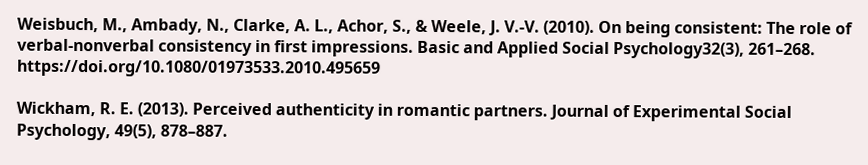Weisbuch, M., Ambady, N., Clarke, A. L., Achor, S., & Weele, J. V.-V. (2010). On being consistent: The role of verbal-nonverbal consistency in first impressions. Basic and Applied Social Psychology32(3), 261–268. https://doi.org/10.1080/01973533.2010.495659

Wickham, R. E. (2013). Perceived authenticity in romantic partners. Journal of Experimental Social Psychology, 49(5), 878–887.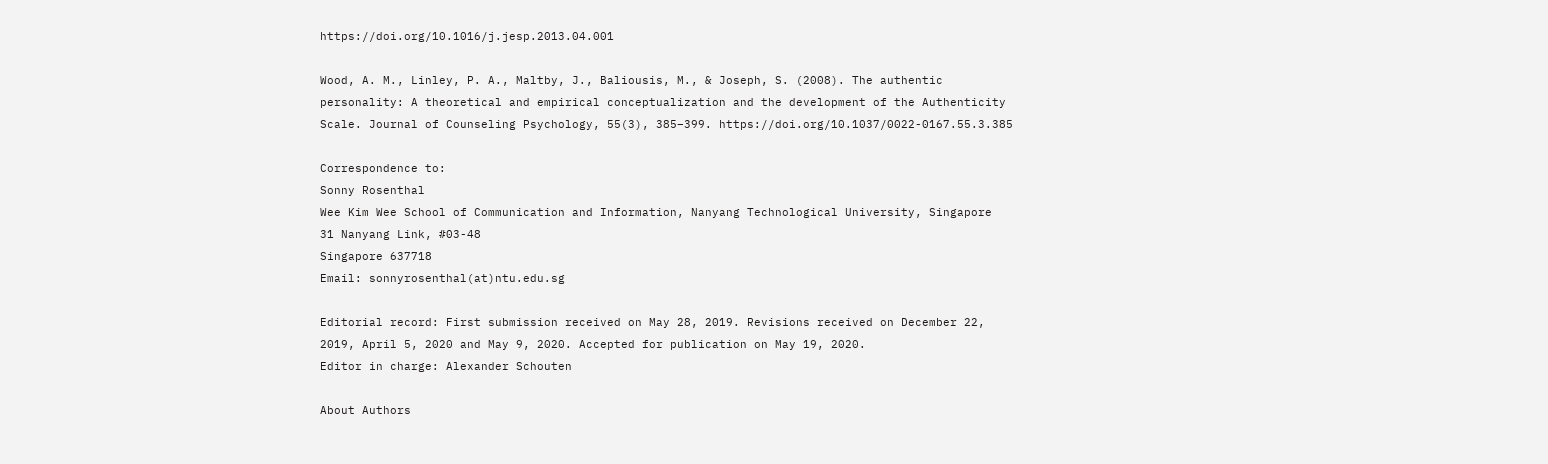https://doi.org/10.1016/j.jesp.2013.04.001

Wood, A. M., Linley, P. A., Maltby, J., Baliousis, M., & Joseph, S. (2008). The authentic personality: A theoretical and empirical conceptualization and the development of the Authenticity Scale. Journal of Counseling Psychology, 55(3), 385–399. https://doi.org/10.1037/0022-0167.55.3.385

Correspondence to:
Sonny Rosenthal
Wee Kim Wee School of Communication and Information, Nanyang Technological University, Singapore
31 Nanyang Link, #03-48
Singapore 637718
Email: sonnyrosenthal(at)ntu.edu.sg

Editorial record: First submission received on May 28, 2019. Revisions received on December 22, 2019, April 5, 2020 and May 9, 2020. Accepted for publication on May 19, 2020.
Editor in charge: Alexander Schouten

About Authors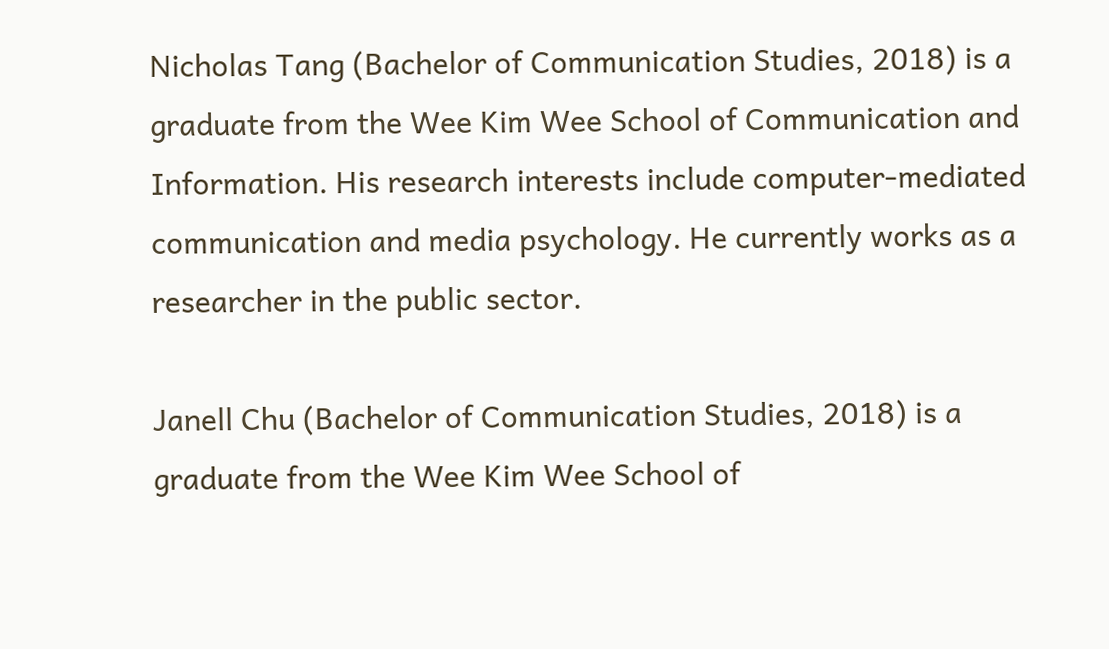Nicholas Tang (Bachelor of Communication Studies, 2018) is a graduate from the Wee Kim Wee School of Communication and Information. His research interests include computer-mediated communication and media psychology. He currently works as a researcher in the public sector.

Janell Chu (Bachelor of Communication Studies, 2018) is a graduate from the Wee Kim Wee School of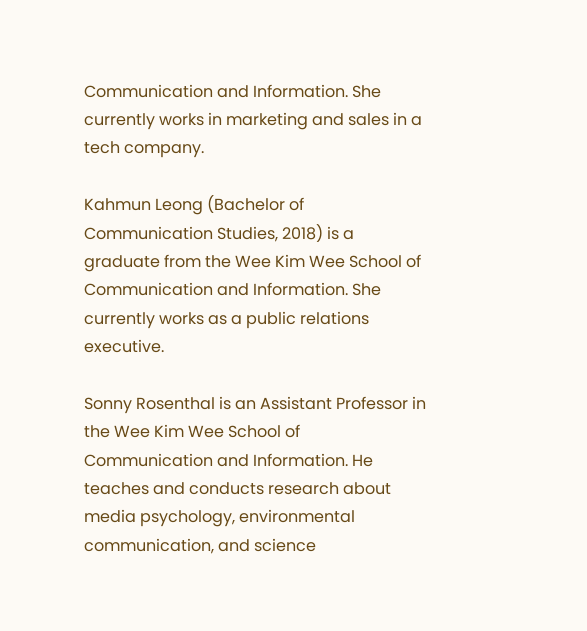Communication and Information. She currently works in marketing and sales in a tech company.

Kahmun Leong (Bachelor of Communication Studies, 2018) is a graduate from the Wee Kim Wee School of Communication and Information. She currently works as a public relations executive.

Sonny Rosenthal is an Assistant Professor in the Wee Kim Wee School of Communication and Information. He teaches and conducts research about media psychology, environmental communication, and science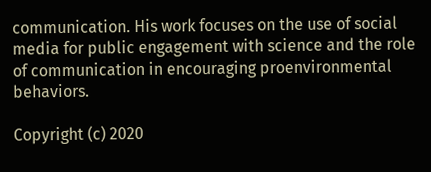communication. His work focuses on the use of social media for public engagement with science and the role of communication in encouraging proenvironmental behaviors.

Copyright (c) 2020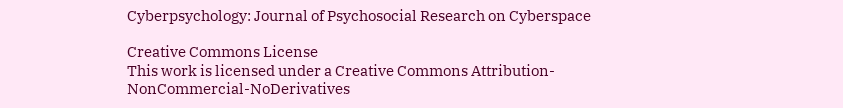Cyberpsychology: Journal of Psychosocial Research on Cyberspace

Creative Commons License
This work is licensed under a Creative Commons Attribution-NonCommercial-NoDerivatives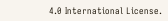4.0 International License.